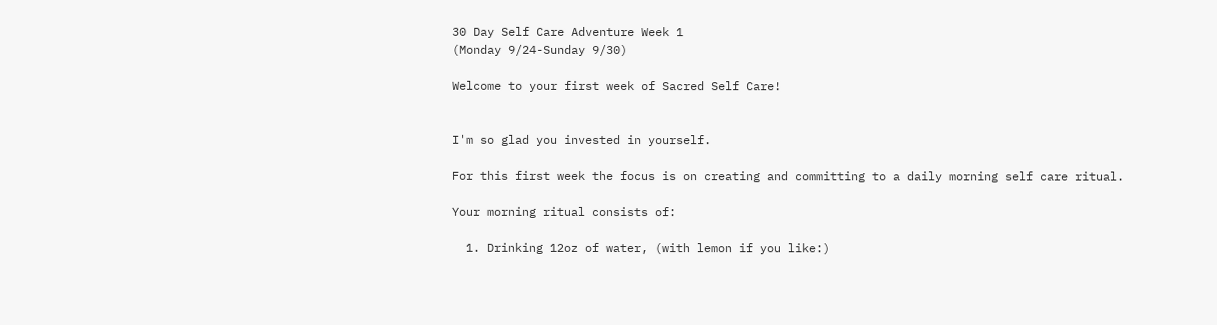30 Day Self Care Adventure Week 1
(Monday 9/24-Sunday 9/30)

Welcome to your first week of Sacred Self Care!


I'm so glad you invested in yourself.

For this first week the focus is on creating and committing to a daily morning self care ritual.

Your morning ritual consists of:

  1. Drinking 12oz of water, (with lemon if you like:)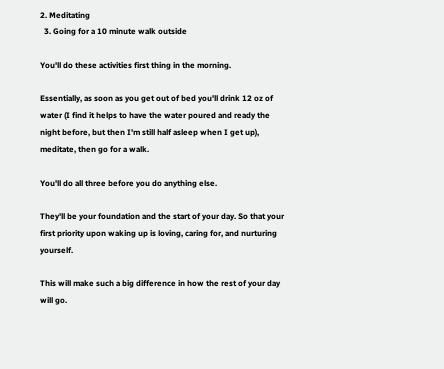2. Meditating
  3. Going for a 10 minute walk outside

You'll do these activities first thing in the morning.

Essentially, as soon as you get out of bed you'll drink 12 oz of water (I find it helps to have the water poured and ready the night before, but then I'm still half asleep when I get up), meditate, then go for a walk.

You'll do all three before you do anything else.

They'll be your foundation and the start of your day. So that your first priority upon waking up is loving, caring for, and nurturing yourself.

This will make such a big difference in how the rest of your day will go.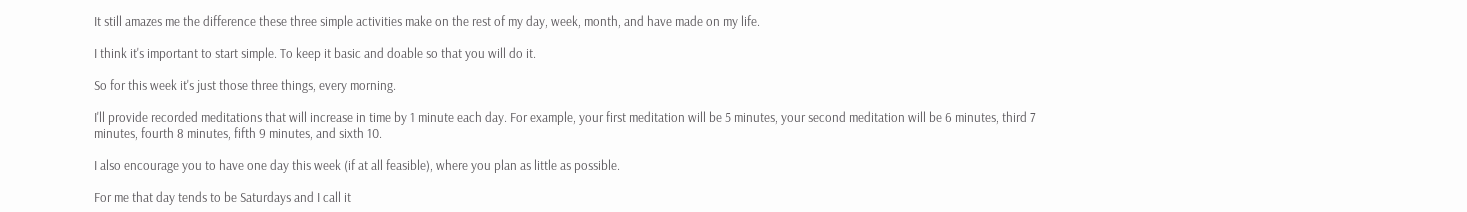It still amazes me the difference these three simple activities make on the rest of my day, week, month, and have made on my life.

I think it's important to start simple. To keep it basic and doable so that you will do it.

So for this week it's just those three things, every morning.

I'll provide recorded meditations that will increase in time by 1 minute each day. For example, your first meditation will be 5 minutes, your second meditation will be 6 minutes, third 7 minutes, fourth 8 minutes, fifth 9 minutes, and sixth 10.

I also encourage you to have one day this week (if at all feasible), where you plan as little as possible.

For me that day tends to be Saturdays and I call it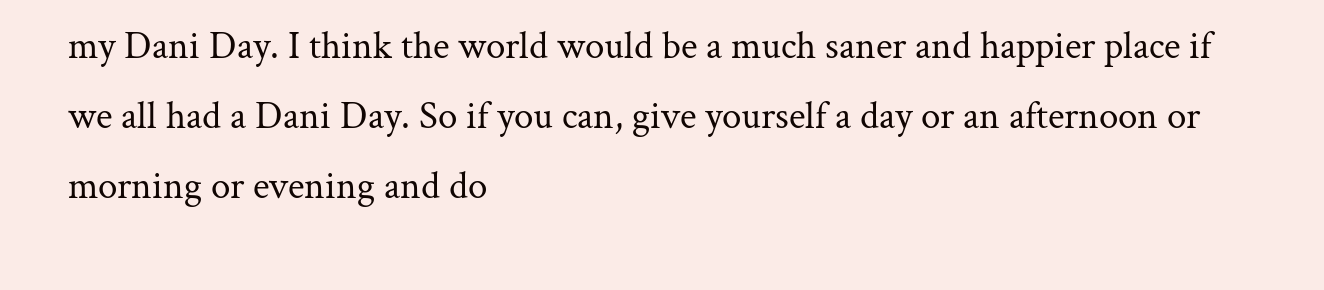my Dani Day. I think the world would be a much saner and happier place if we all had a Dani Day. So if you can, give yourself a day or an afternoon or morning or evening and do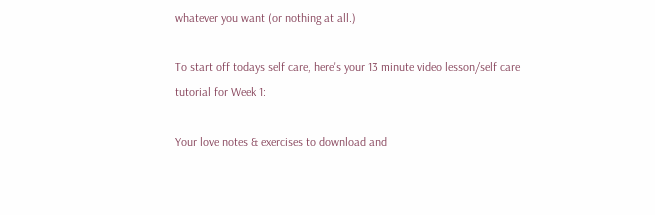whatever you want (or nothing at all.)

To start off todays self care, here's your 13 minute video lesson/self care tutorial for Week 1:

Your love notes & exercises to download and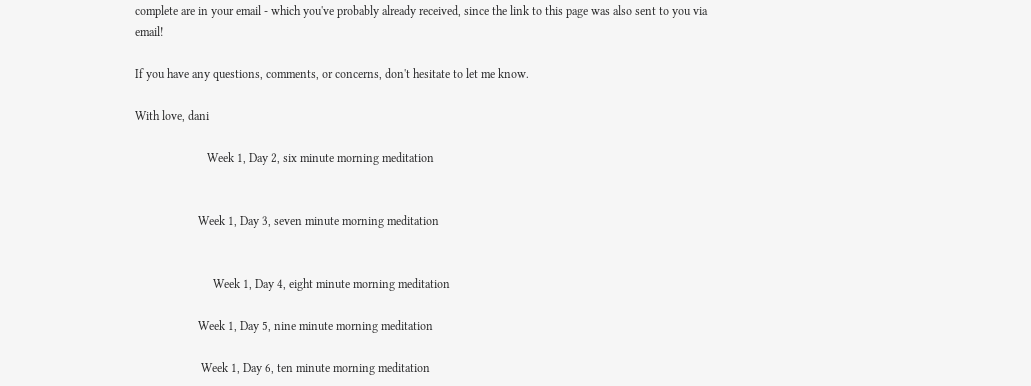complete are in your email - which you've probably already received, since the link to this page was also sent to you via email!

If you have any questions, comments, or concerns, don't hesitate to let me know.

With love, dani

                        Week 1, Day 2, six minute morning meditation


                     Week 1, Day 3, seven minute morning meditation


                          Week 1, Day 4, eight minute morning meditation

                     Week 1, Day 5, nine minute morning meditation

                      Week 1, Day 6, ten minute morning meditation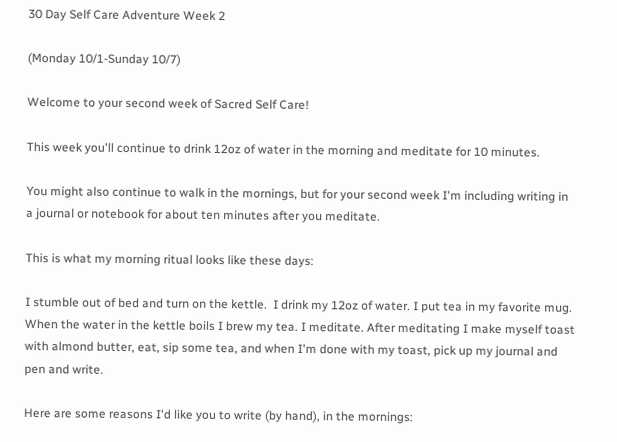30 Day Self Care Adventure Week 2

(Monday 10/1-Sunday 10/7)

Welcome to your second week of Sacred Self Care!

This week you'll continue to drink 12oz of water in the morning and meditate for 10 minutes.

You might also continue to walk in the mornings, but for your second week I'm including writing in a journal or notebook for about ten minutes after you meditate.

This is what my morning ritual looks like these days:

I stumble out of bed and turn on the kettle.  I drink my 12oz of water. I put tea in my favorite mug. When the water in the kettle boils I brew my tea. I meditate. After meditating I make myself toast with almond butter, eat, sip some tea, and when I'm done with my toast, pick up my journal and pen and write.

Here are some reasons I'd like you to write (by hand), in the mornings: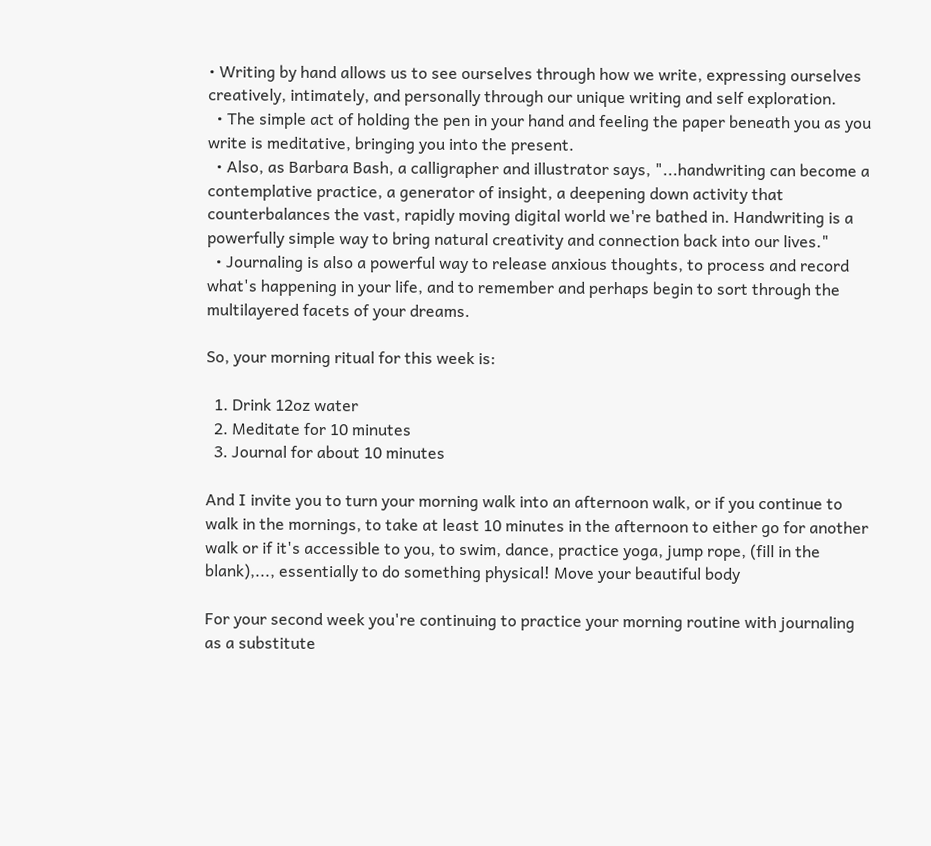• Writing by hand allows us to see ourselves through how we write, expressing ourselves creatively, intimately, and personally through our unique writing and self exploration.
  • The simple act of holding the pen in your hand and feeling the paper beneath you as you write is meditative, bringing you into the present.
  • Also, as Barbara Bash, a calligrapher and illustrator says, "...handwriting can become a contemplative practice, a generator of insight, a deepening down activity that counterbalances the vast, rapidly moving digital world we're bathed in. Handwriting is a powerfully simple way to bring natural creativity and connection back into our lives."
  • Journaling is also a powerful way to release anxious thoughts, to process and record what's happening in your life, and to remember and perhaps begin to sort through the multilayered facets of your dreams.

So, your morning ritual for this week is:

  1. Drink 12oz water
  2. Meditate for 10 minutes
  3. Journal for about 10 minutes

And I invite you to turn your morning walk into an afternoon walk, or if you continue to walk in the mornings, to take at least 10 minutes in the afternoon to either go for another walk or if it's accessible to you, to swim, dance, practice yoga, jump rope, (fill in the blank),..., essentially to do something physical! Move your beautiful body

For your second week you're continuing to practice your morning routine with journaling as a substitute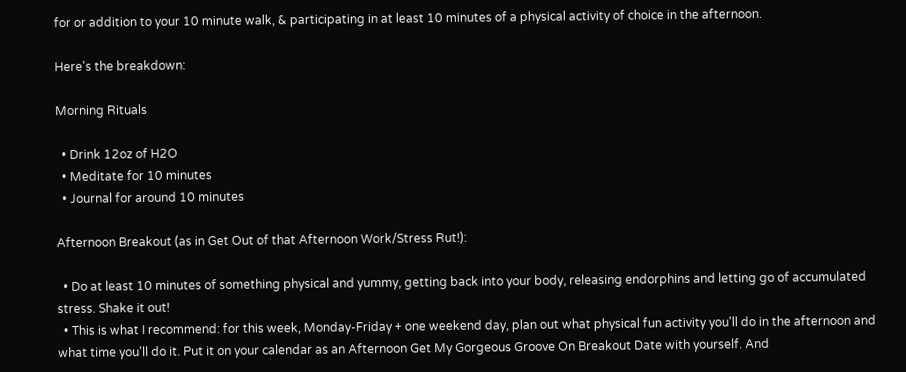for or addition to your 10 minute walk, & participating in at least 10 minutes of a physical activity of choice in the afternoon.

Here's the breakdown:

Morning Rituals

  • Drink 12oz of H2O
  • Meditate for 10 minutes
  • Journal for around 10 minutes

Afternoon Breakout (as in Get Out of that Afternoon Work/Stress Rut!):

  • Do at least 10 minutes of something physical and yummy, getting back into your body, releasing endorphins and letting go of accumulated stress. Shake it out!
  • This is what I recommend: for this week, Monday-Friday + one weekend day, plan out what physical fun activity you'll do in the afternoon and what time you'll do it. Put it on your calendar as an Afternoon Get My Gorgeous Groove On Breakout Date with yourself. And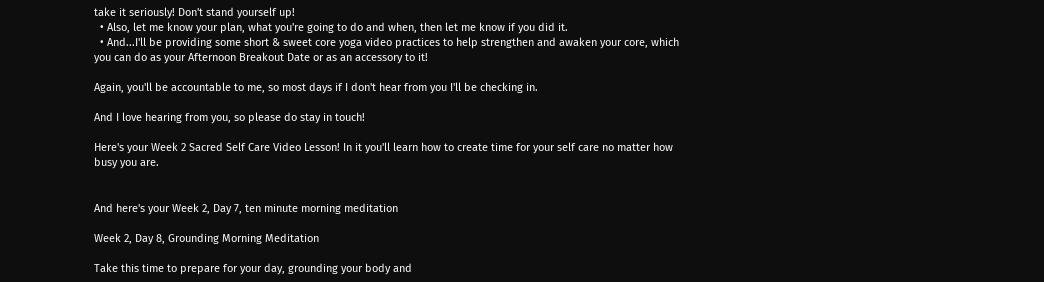take it seriously! Don't stand yourself up!
  • Also, let me know your plan, what you're going to do and when, then let me know if you did it.
  • And...I'll be providing some short & sweet core yoga video practices to help strengthen and awaken your core, which you can do as your Afternoon Breakout Date or as an accessory to it!

Again, you'll be accountable to me, so most days if I don't hear from you I'll be checking in.

And I love hearing from you, so please do stay in touch!

Here's your Week 2 Sacred Self Care Video Lesson! In it you'll learn how to create time for your self care no matter how busy you are.


And here's your Week 2, Day 7, ten minute morning meditation

Week 2, Day 8, Grounding Morning Meditation

Take this time to prepare for your day, grounding your body and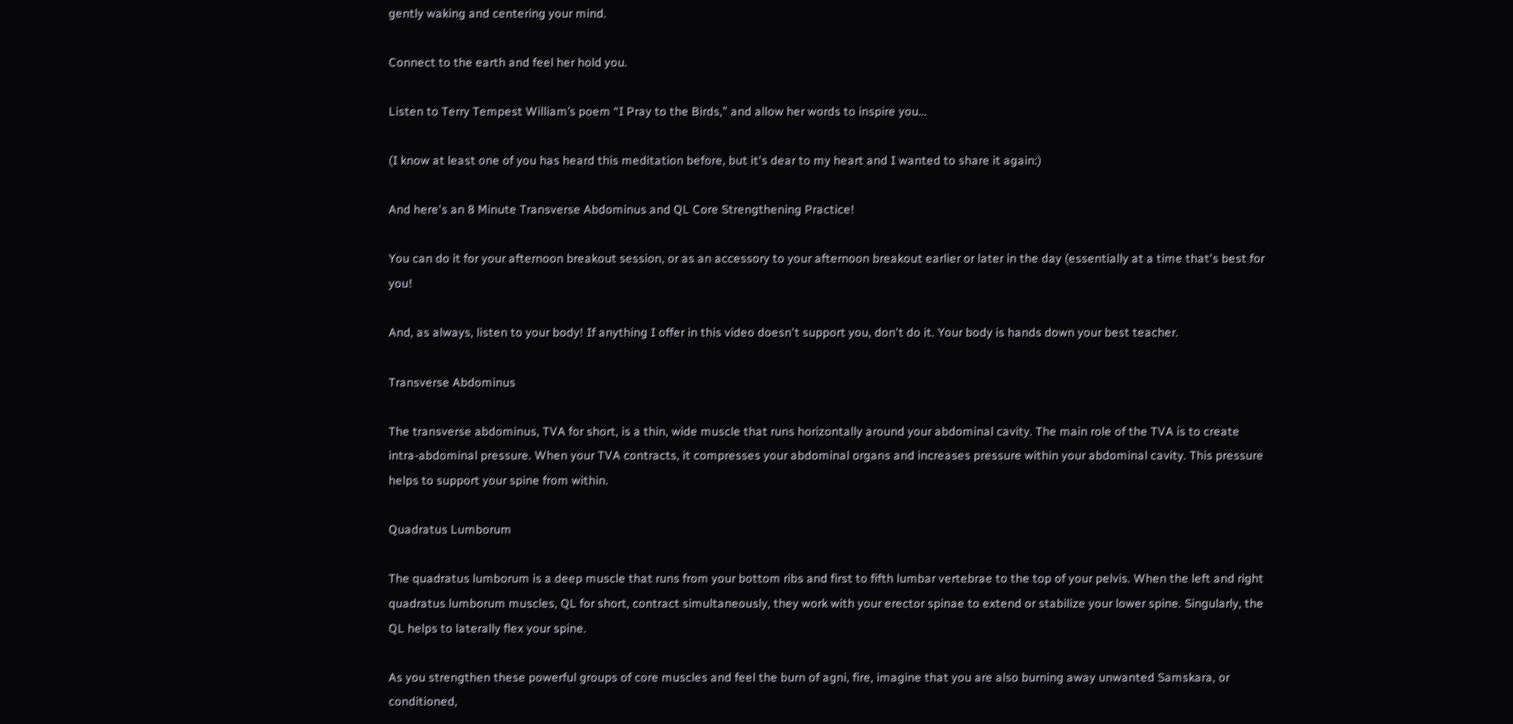gently waking and centering your mind.

Connect to the earth and feel her hold you.

Listen to Terry Tempest William’s poem “I Pray to the Birds,” and allow her words to inspire you…

(I know at least one of you has heard this meditation before, but it's dear to my heart and I wanted to share it again:)

And here's an 8 Minute Transverse Abdominus and QL Core Strengthening Practice!

You can do it for your afternoon breakout session, or as an accessory to your afternoon breakout earlier or later in the day (essentially at a time that's best for you!

And, as always, listen to your body! If anything I offer in this video doesn't support you, don't do it. Your body is hands down your best teacher.

Transverse Abdominus

The transverse abdominus, TVA for short, is a thin, wide muscle that runs horizontally around your abdominal cavity. The main role of the TVA is to create intra-abdominal pressure. When your TVA contracts, it compresses your abdominal organs and increases pressure within your abdominal cavity. This pressure helps to support your spine from within.

Quadratus Lumborum

The quadratus lumborum is a deep muscle that runs from your bottom ribs and first to fifth lumbar vertebrae to the top of your pelvis. When the left and right quadratus lumborum muscles, QL for short, contract simultaneously, they work with your erector spinae to extend or stabilize your lower spine. Singularly, the QL helps to laterally flex your spine.

As you strengthen these powerful groups of core muscles and feel the burn of agni, fire, imagine that you are also burning away unwanted Samskara, or conditioned,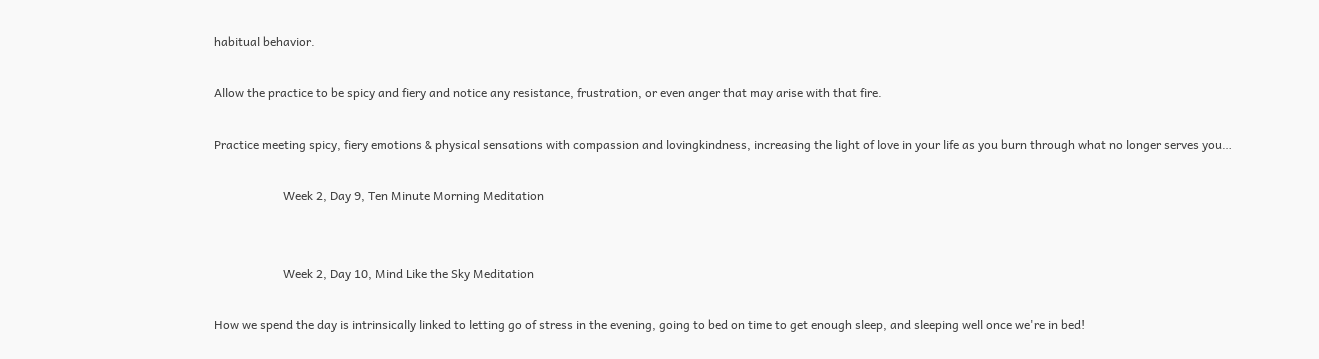habitual behavior.

Allow the practice to be spicy and fiery and notice any resistance, frustration, or even anger that may arise with that fire.

Practice meeting spicy, fiery emotions & physical sensations with compassion and lovingkindness, increasing the light of love in your life as you burn through what no longer serves you…

                       Week 2, Day 9, Ten Minute Morning Meditation


                       Week 2, Day 10, Mind Like the Sky Meditation

How we spend the day is intrinsically linked to letting go of stress in the evening, going to bed on time to get enough sleep, and sleeping well once we're in bed!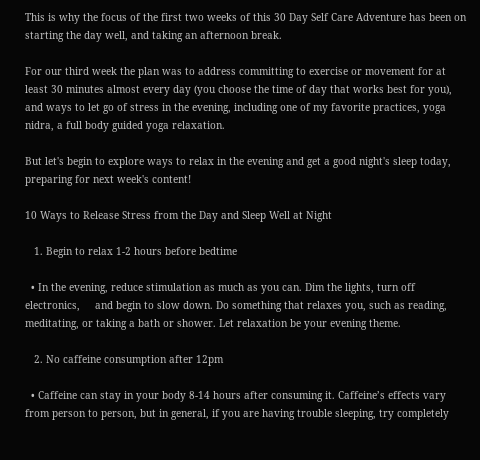This is why the focus of the first two weeks of this 30 Day Self Care Adventure has been on starting the day well, and taking an afternoon break.

For our third week the plan was to address committing to exercise or movement for at least 30 minutes almost every day (you choose the time of day that works best for you), and ways to let go of stress in the evening, including one of my favorite practices, yoga nidra, a full body guided yoga relaxation.

But let's begin to explore ways to relax in the evening and get a good night's sleep today, preparing for next week's content!

10 Ways to Release Stress from the Day and Sleep Well at Night

   1. Begin to relax 1-2 hours before bedtime

  • In the evening, reduce stimulation as much as you can. Dim the lights, turn off electronics,     and begin to slow down. Do something that relaxes you, such as reading, meditating, or taking a bath or shower. Let relaxation be your evening theme.

   2. No caffeine consumption after 12pm

  • Caffeine can stay in your body 8-14 hours after consuming it. Caffeine’s effects vary from person to person, but in general, if you are having trouble sleeping, try completely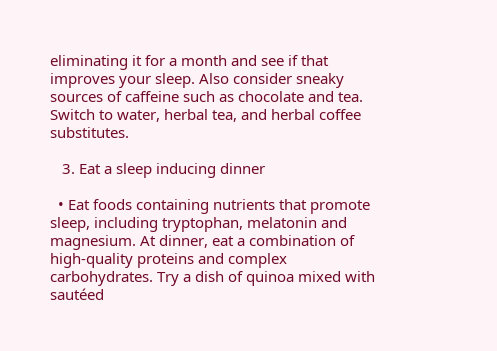eliminating it for a month and see if that improves your sleep. Also consider sneaky sources of caffeine such as chocolate and tea. Switch to water, herbal tea, and herbal coffee substitutes.

   3. Eat a sleep inducing dinner

  • Eat foods containing nutrients that promote sleep, including tryptophan, melatonin and magnesium. At dinner, eat a combination of high-quality proteins and complex carbohydrates. Try a dish of quinoa mixed with sautéed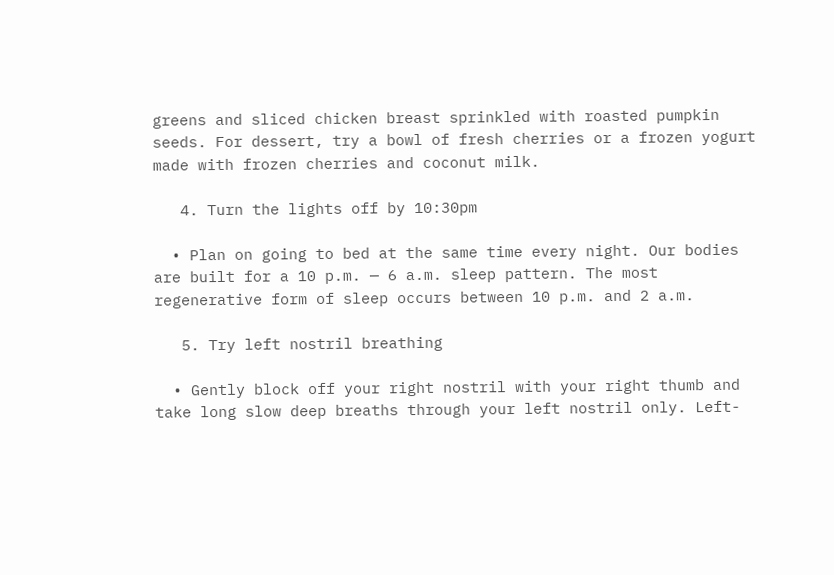greens and sliced chicken breast sprinkled with roasted pumpkin seeds. For dessert, try a bowl of fresh cherries or a frozen yogurt made with frozen cherries and coconut milk.

   4. Turn the lights off by 10:30pm

  • Plan on going to bed at the same time every night. Our bodies are built for a 10 p.m. — 6 a.m. sleep pattern. The most regenerative form of sleep occurs between 10 p.m. and 2 a.m.

   5. Try left nostril breathing

  • Gently block off your right nostril with your right thumb and take long slow deep breaths through your left nostril only. Left-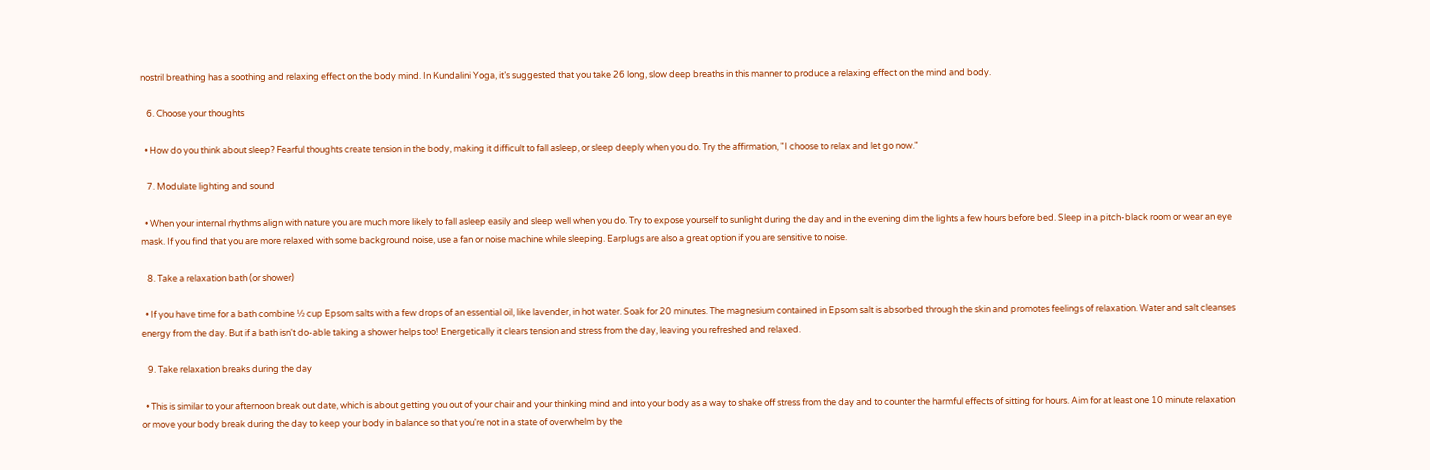nostril breathing has a soothing and relaxing effect on the body mind. In Kundalini Yoga, it’s suggested that you take 26 long, slow deep breaths in this manner to produce a relaxing effect on the mind and body.

   6. Choose your thoughts

  • How do you think about sleep? Fearful thoughts create tension in the body, making it difficult to fall asleep, or sleep deeply when you do. Try the affirmation, "I choose to relax and let go now."

   7. Modulate lighting and sound

  • When your internal rhythms align with nature you are much more likely to fall asleep easily and sleep well when you do. Try to expose yourself to sunlight during the day and in the evening dim the lights a few hours before bed. Sleep in a pitch-black room or wear an eye mask. If you find that you are more relaxed with some background noise, use a fan or noise machine while sleeping. Earplugs are also a great option if you are sensitive to noise.

   8. Take a relaxation bath (or shower)

  • If you have time for a bath combine ½ cup Epsom salts with a few drops of an essential oil, like lavender, in hot water. Soak for 20 minutes. The magnesium contained in Epsom salt is absorbed through the skin and promotes feelings of relaxation. Water and salt cleanses energy from the day. But if a bath isn't do-able taking a shower helps too! Energetically it clears tension and stress from the day, leaving you refreshed and relaxed.

   9. Take relaxation breaks during the day

  • This is similar to your afternoon break out date, which is about getting you out of your chair and your thinking mind and into your body as a way to shake off stress from the day and to counter the harmful effects of sitting for hours. Aim for at least one 10 minute relaxation or move your body break during the day to keep your body in balance so that you're not in a state of overwhelm by the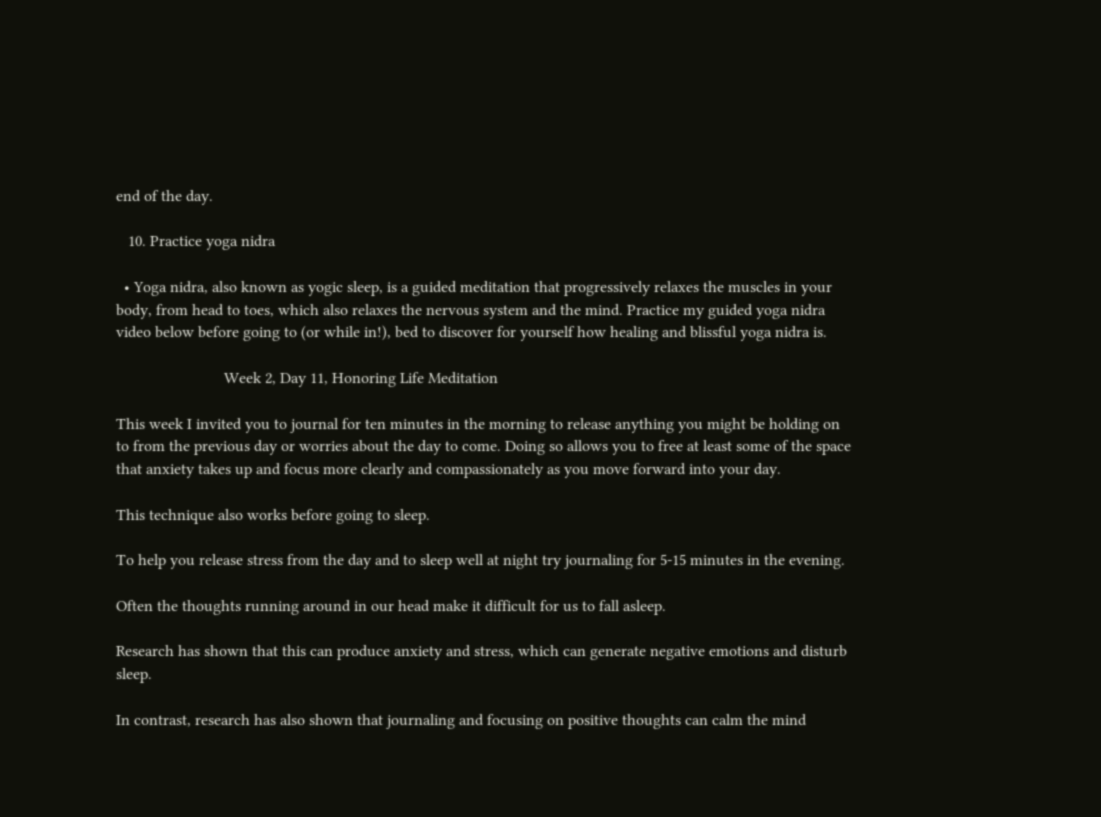end of the day.

   10. Practice yoga nidra

  • Yoga nidra, also known as yogic sleep, is a guided meditation that progressively relaxes the muscles in your body, from head to toes, which also relaxes the nervous system and the mind. Practice my guided yoga nidra video below before going to (or while in!), bed to discover for yourself how healing and blissful yoga nidra is.

                           Week 2, Day 11, Honoring Life Meditation

This week I invited you to journal for ten minutes in the morning to release anything you might be holding on to from the previous day or worries about the day to come. Doing so allows you to free at least some of the space that anxiety takes up and focus more clearly and compassionately as you move forward into your day.

This technique also works before going to sleep.

To help you release stress from the day and to sleep well at night try journaling for 5-15 minutes in the evening.

Often the thoughts running around in our head make it difficult for us to fall asleep.

Research has shown that this can produce anxiety and stress, which can generate negative emotions and disturb sleep.

In contrast, research has also shown that journaling and focusing on positive thoughts can calm the mind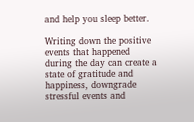and help you sleep better.

Writing down the positive events that happened during the day can create a state of gratitude and happiness, downgrade stressful events and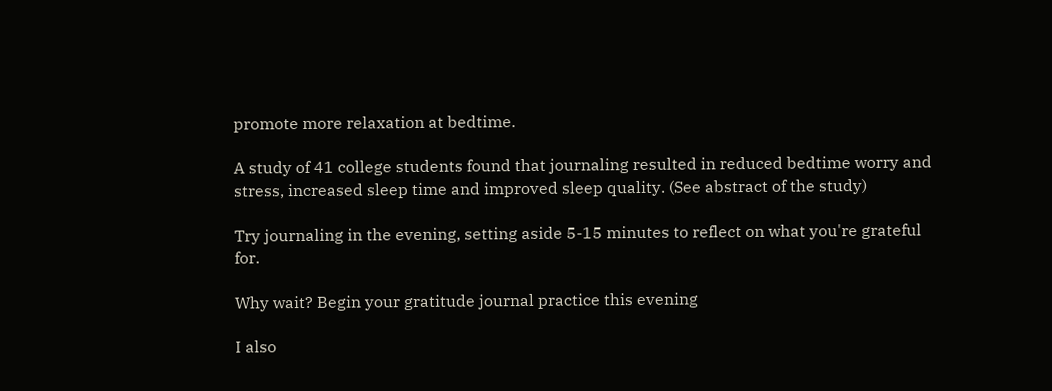promote more relaxation at bedtime.

A study of 41 college students found that journaling resulted in reduced bedtime worry and stress, increased sleep time and improved sleep quality. (See abstract of the study)

Try journaling in the evening, setting aside 5-15 minutes to reflect on what you're grateful for.

Why wait? Begin your gratitude journal practice this evening

I also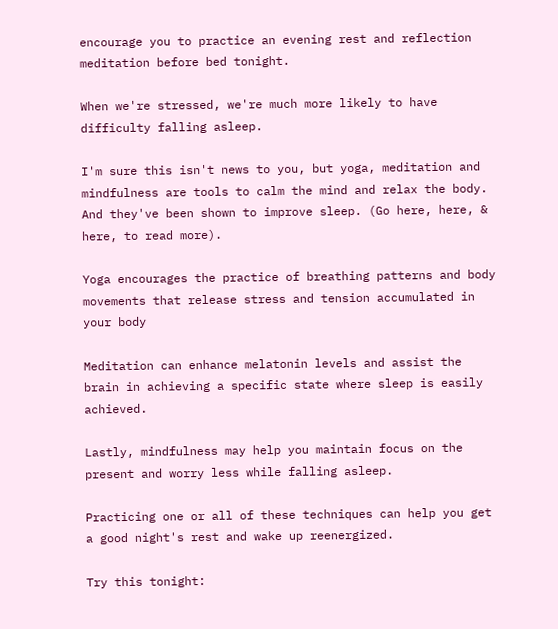encourage you to practice an evening rest and reflection meditation before bed tonight.

When we're stressed, we're much more likely to have difficulty falling asleep.

I'm sure this isn't news to you, but yoga, meditation and mindfulness are tools to calm the mind and relax the body. And they've been shown to improve sleep. (Go here, here, & here, to read more).

Yoga encourages the practice of breathing patterns and body movements that release stress and tension accumulated in your body

Meditation can enhance melatonin levels and assist the brain in achieving a specific state where sleep is easily achieved.

Lastly, mindfulness may help you maintain focus on the present and worry less while falling asleep.

Practicing one or all of these techniques can help you get a good night's rest and wake up reenergized.

Try this tonight: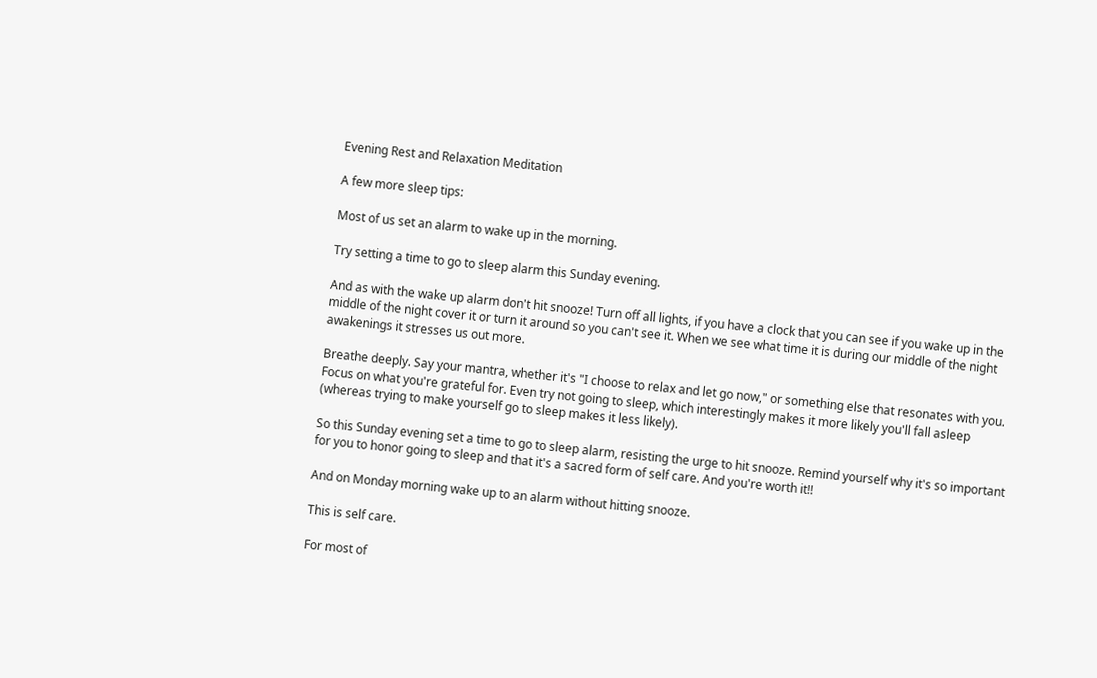Evening Rest and Relaxation Meditation

A few more sleep tips:

Most of us set an alarm to wake up in the morning.

Try setting a time to go to sleep alarm this Sunday evening.

And as with the wake up alarm don't hit snooze! Turn off all lights, if you have a clock that you can see if you wake up in the middle of the night cover it or turn it around so you can't see it. When we see what time it is during our middle of the night awakenings it stresses us out more.

Breathe deeply. Say your mantra, whether it's "I choose to relax and let go now," or something else that resonates with you. Focus on what you're grateful for. Even try not going to sleep, which interestingly makes it more likely you'll fall asleep (whereas trying to make yourself go to sleep makes it less likely).

So this Sunday evening set a time to go to sleep alarm, resisting the urge to hit snooze. Remind yourself why it's so important for you to honor going to sleep and that it's a sacred form of self care. And you're worth it!!

And on Monday morning wake up to an alarm without hitting snooze.

This is self care.

For most of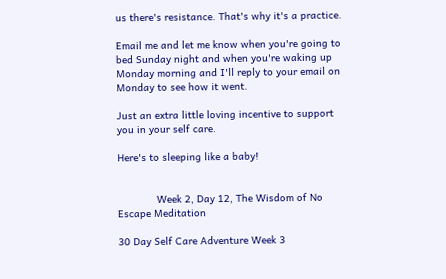us there's resistance. That's why it's a practice.

Email me and let me know when you're going to bed Sunday night and when you're waking up Monday morning and I'll reply to your email on Monday to see how it went.

Just an extra little loving incentive to support you in your self care.

Here's to sleeping like a baby!


             Week 2, Day 12, The Wisdom of No Escape Meditation

30 Day Self Care Adventure Week 3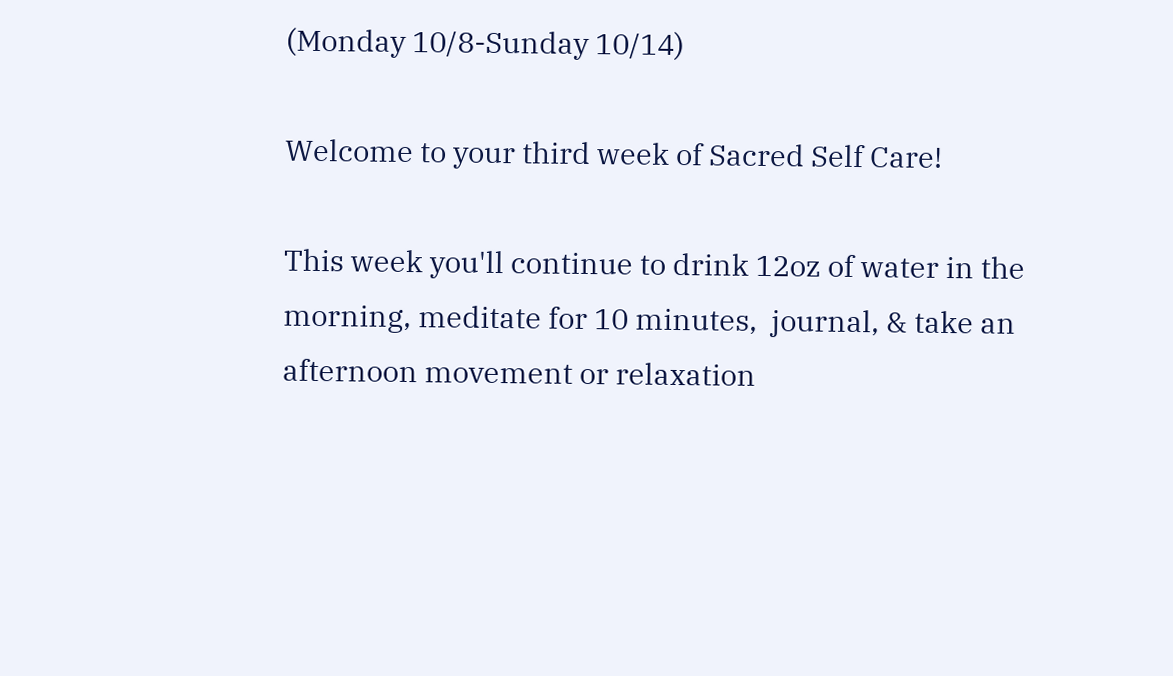(Monday 10/8-Sunday 10/14)

Welcome to your third week of Sacred Self Care!

This week you'll continue to drink 12oz of water in the morning, meditate for 10 minutes,  journal, & take an afternoon movement or relaxation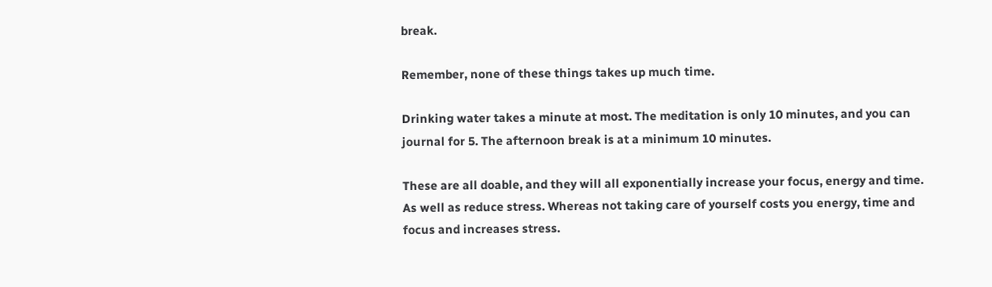break.

Remember, none of these things takes up much time.

Drinking water takes a minute at most. The meditation is only 10 minutes, and you can journal for 5. The afternoon break is at a minimum 10 minutes.

These are all doable, and they will all exponentially increase your focus, energy and time. As well as reduce stress. Whereas not taking care of yourself costs you energy, time and focus and increases stress.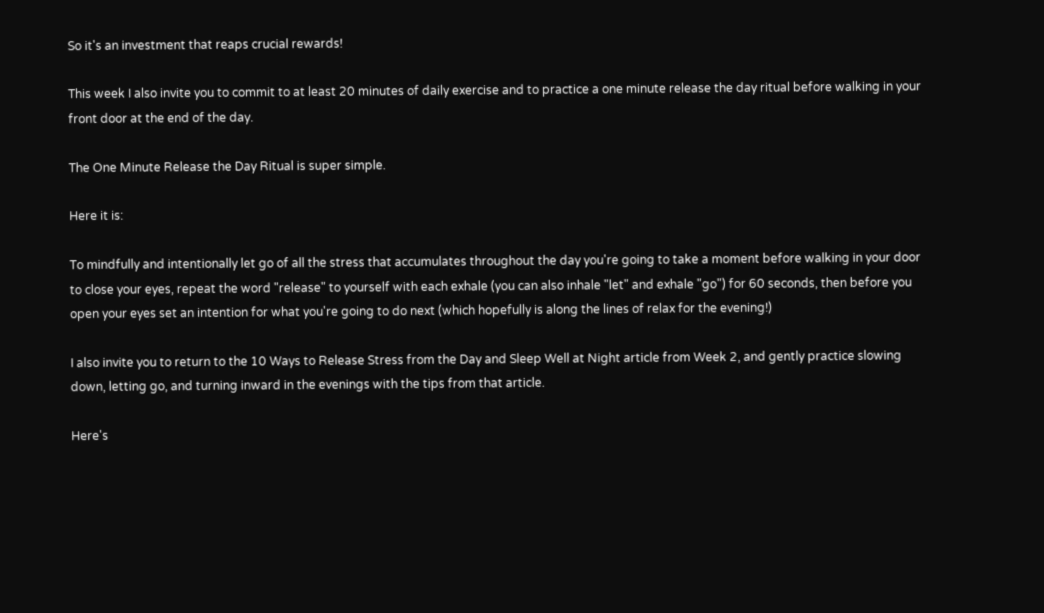So it's an investment that reaps crucial rewards!

This week I also invite you to commit to at least 20 minutes of daily exercise and to practice a one minute release the day ritual before walking in your front door at the end of the day.

The One Minute Release the Day Ritual is super simple.

Here it is:

To mindfully and intentionally let go of all the stress that accumulates throughout the day you're going to take a moment before walking in your door to close your eyes, repeat the word "release" to yourself with each exhale (you can also inhale "let" and exhale "go") for 60 seconds, then before you open your eyes set an intention for what you're going to do next (which hopefully is along the lines of relax for the evening!)

I also invite you to return to the 10 Ways to Release Stress from the Day and Sleep Well at Night article from Week 2, and gently practice slowing down, letting go, and turning inward in the evenings with the tips from that article.

Here's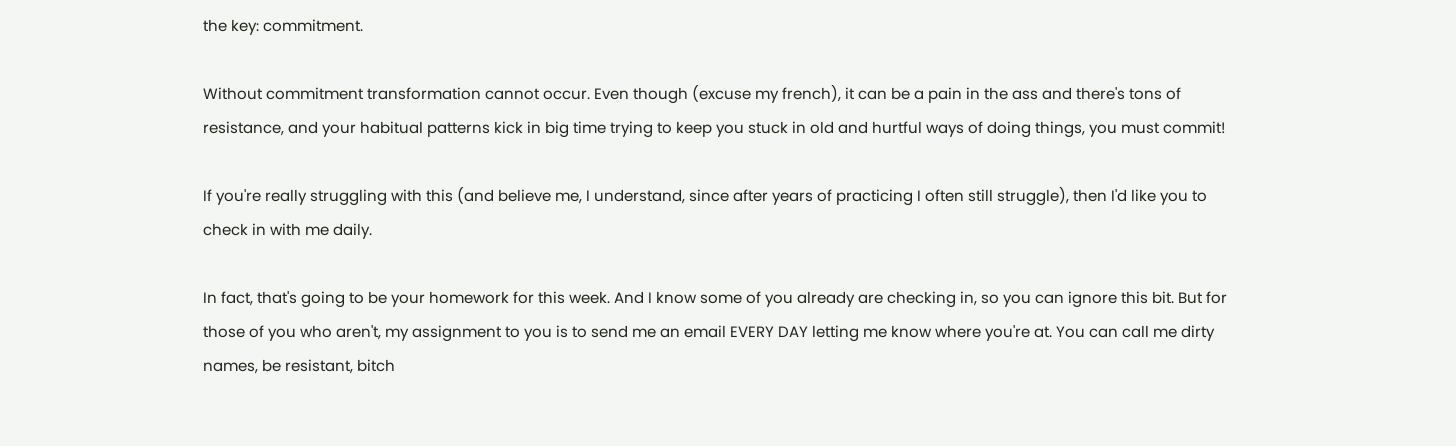the key: commitment.

Without commitment transformation cannot occur. Even though (excuse my french), it can be a pain in the ass and there's tons of resistance, and your habitual patterns kick in big time trying to keep you stuck in old and hurtful ways of doing things, you must commit!

If you're really struggling with this (and believe me, I understand, since after years of practicing I often still struggle), then I'd like you to check in with me daily.

In fact, that's going to be your homework for this week. And I know some of you already are checking in, so you can ignore this bit. But for those of you who aren't, my assignment to you is to send me an email EVERY DAY letting me know where you're at. You can call me dirty names, be resistant, bitch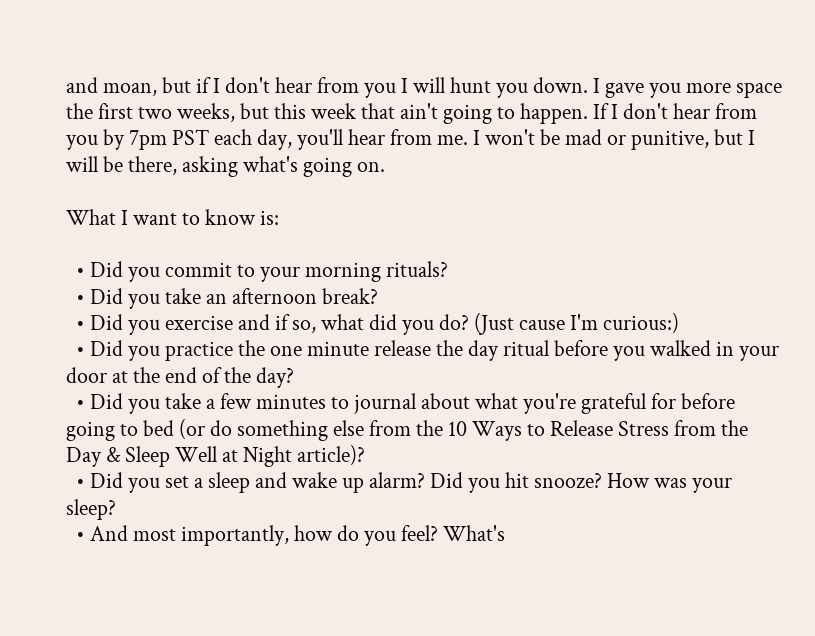and moan, but if I don't hear from you I will hunt you down. I gave you more space the first two weeks, but this week that ain't going to happen. If I don't hear from you by 7pm PST each day, you'll hear from me. I won't be mad or punitive, but I will be there, asking what's going on.

What I want to know is:

  • Did you commit to your morning rituals?
  • Did you take an afternoon break?
  • Did you exercise and if so, what did you do? (Just cause I'm curious:)
  • Did you practice the one minute release the day ritual before you walked in your door at the end of the day?
  • Did you take a few minutes to journal about what you're grateful for before going to bed (or do something else from the 10 Ways to Release Stress from the Day & Sleep Well at Night article)?
  • Did you set a sleep and wake up alarm? Did you hit snooze? How was your sleep?
  • And most importantly, how do you feel? What's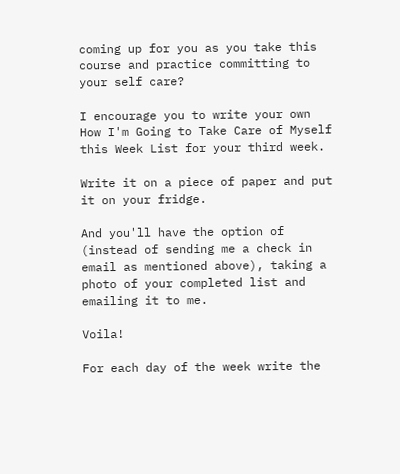coming up for you as you take this course and practice committing to your self care?

I encourage you to write your own How I'm Going to Take Care of Myself this Week List for your third week.

Write it on a piece of paper and put it on your fridge.

And you'll have the option of (instead of sending me a check in email as mentioned above), taking a photo of your completed list and emailing it to me.

Voila!

For each day of the week write the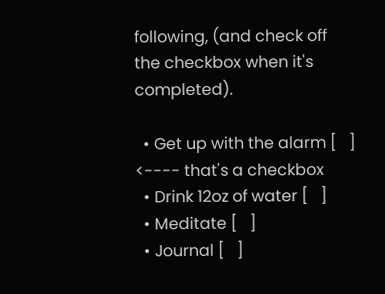following, (and check off the checkbox when it's completed).

  • Get up with the alarm [   ] <---- that's a checkbox
  • Drink 12oz of water [   ]
  • Meditate [   ]
  • Journal [   ]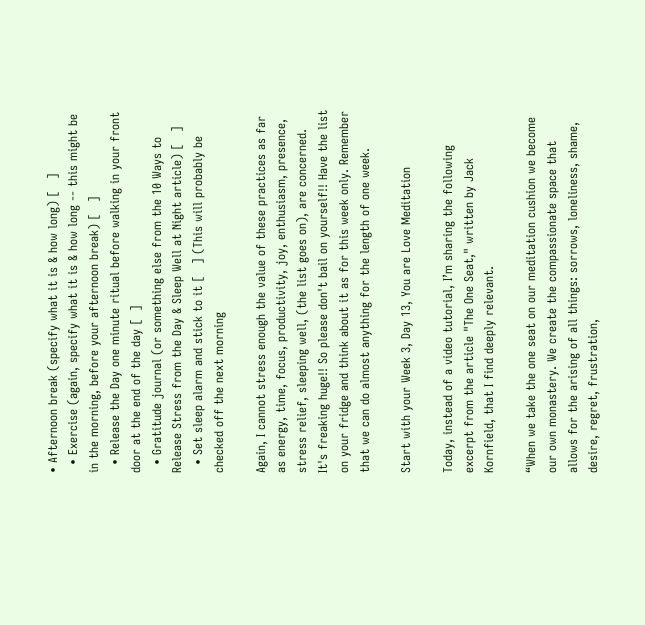• Afternoon break (specify what it is & how long) [   ]
  • Exercise (again, specify what it is & how long -- this might be in the morning, before your afternoon break) [   ]
  • Release the Day one minute ritual before walking in your front door at the end of the day [  ]
  • Gratitude journal (or something else from the 10 Ways to Release Stress from the Day & Sleep Well at Night article) [   ]
  • Set sleep alarm and stick to it [   ] (This will probably be checked off the next morning

Again, I cannot stress enough the value of these practices as far as energy, time, focus, productivity, joy, enthusiasm, presence, stress relief, sleeping well, (the list goes on), are concerned. It's freaking huge!! So please don't bail on yourself!! Have the list on your fridge and think about it as for this week only. Remember that we can do almost anything for the length of one week.

Start with your Week 3, Day 13, You are Love Meditation

Today, instead of a video tutorial, I’m sharing the following excerpt from the article "The One Seat," written by Jack Kornfield, that I find deeply relevant.

“When we take the one seat on our meditation cushion we become our own monastery. We create the compassionate space that allows for the arising of all things: sorrows, loneliness, shame, desire, regret, frustration,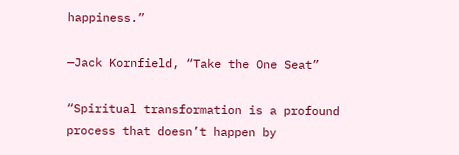happiness.”

—Jack Kornfield, “Take the One Seat”

“Spiritual transformation is a profound process that doesn’t happen by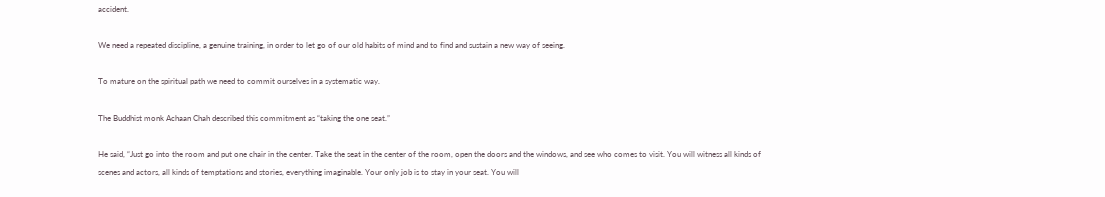accident.

We need a repeated discipline, a genuine training, in order to let go of our old habits of mind and to find and sustain a new way of seeing.

To mature on the spiritual path we need to commit ourselves in a systematic way.

The Buddhist monk Achaan Chah described this commitment as “taking the one seat.”

He said, “Just go into the room and put one chair in the center. Take the seat in the center of the room, open the doors and the windows, and see who comes to visit. You will witness all kinds of scenes and actors, all kinds of temptations and stories, everything imaginable. Your only job is to stay in your seat. You will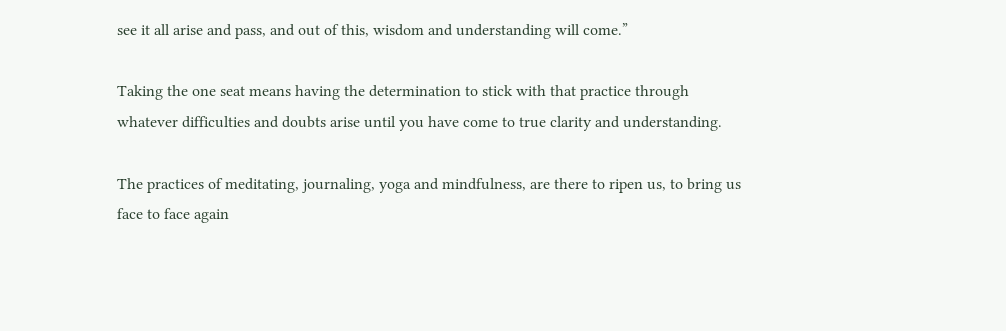see it all arise and pass, and out of this, wisdom and understanding will come.”

Taking the one seat means having the determination to stick with that practice through whatever difficulties and doubts arise until you have come to true clarity and understanding.

The practices of meditating, journaling, yoga and mindfulness, are there to ripen us, to bring us face to face again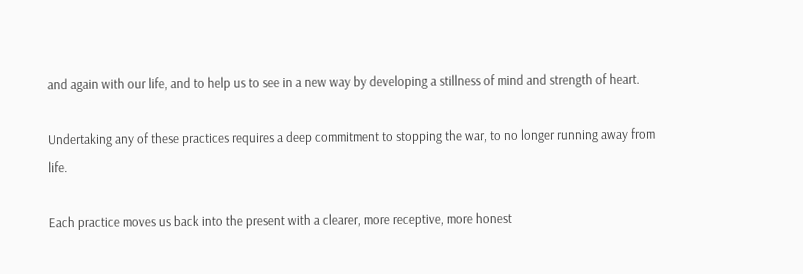and again with our life, and to help us to see in a new way by developing a stillness of mind and strength of heart.

Undertaking any of these practices requires a deep commitment to stopping the war, to no longer running away from life.

Each practice moves us back into the present with a clearer, more receptive, more honest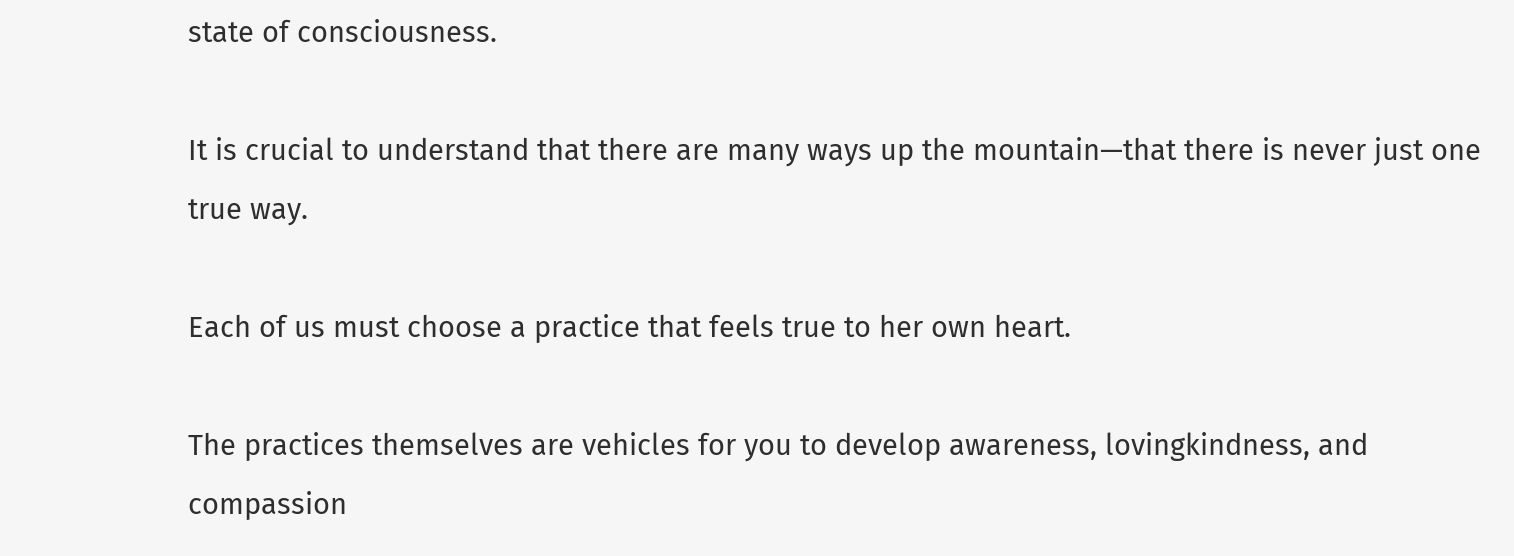state of consciousness.

It is crucial to understand that there are many ways up the mountain—that there is never just one true way.

Each of us must choose a practice that feels true to her own heart.

The practices themselves are vehicles for you to develop awareness, lovingkindness, and compassion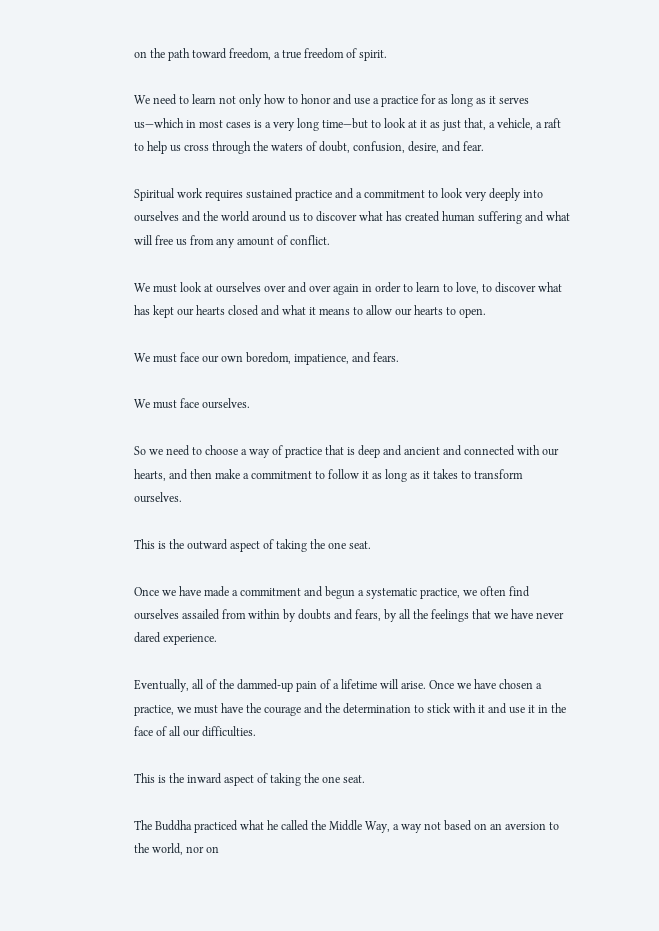on the path toward freedom, a true freedom of spirit.

We need to learn not only how to honor and use a practice for as long as it serves us—which in most cases is a very long time—but to look at it as just that, a vehicle, a raft to help us cross through the waters of doubt, confusion, desire, and fear.

Spiritual work requires sustained practice and a commitment to look very deeply into ourselves and the world around us to discover what has created human suffering and what will free us from any amount of conflict.

We must look at ourselves over and over again in order to learn to love, to discover what has kept our hearts closed and what it means to allow our hearts to open.

We must face our own boredom, impatience, and fears.

We must face ourselves.

So we need to choose a way of practice that is deep and ancient and connected with our hearts, and then make a commitment to follow it as long as it takes to transform ourselves.

This is the outward aspect of taking the one seat.

Once we have made a commitment and begun a systematic practice, we often find ourselves assailed from within by doubts and fears, by all the feelings that we have never dared experience.

Eventually, all of the dammed-up pain of a lifetime will arise. Once we have chosen a practice, we must have the courage and the determination to stick with it and use it in the face of all our difficulties.

This is the inward aspect of taking the one seat.

The Buddha practiced what he called the Middle Way, a way not based on an aversion to the world, nor on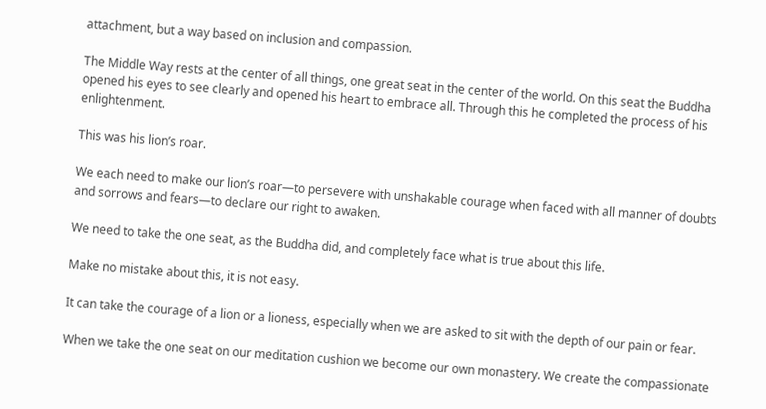attachment, but a way based on inclusion and compassion.

The Middle Way rests at the center of all things, one great seat in the center of the world. On this seat the Buddha opened his eyes to see clearly and opened his heart to embrace all. Through this he completed the process of his enlightenment.

This was his lion’s roar.

We each need to make our lion’s roar—to persevere with unshakable courage when faced with all manner of doubts and sorrows and fears—to declare our right to awaken.

We need to take the one seat, as the Buddha did, and completely face what is true about this life.

Make no mistake about this, it is not easy.

It can take the courage of a lion or a lioness, especially when we are asked to sit with the depth of our pain or fear.

When we take the one seat on our meditation cushion we become our own monastery. We create the compassionate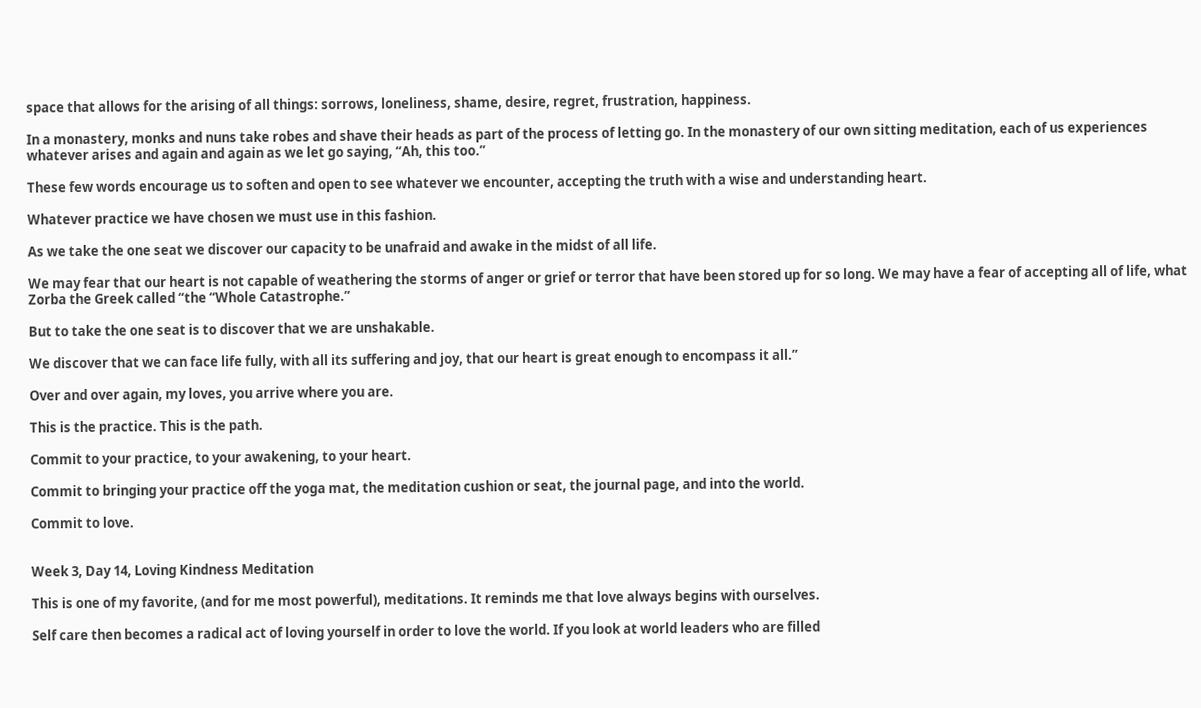space that allows for the arising of all things: sorrows, loneliness, shame, desire, regret, frustration, happiness.

In a monastery, monks and nuns take robes and shave their heads as part of the process of letting go. In the monastery of our own sitting meditation, each of us experiences whatever arises and again and again as we let go saying, “Ah, this too.”

These few words encourage us to soften and open to see whatever we encounter, accepting the truth with a wise and understanding heart.

Whatever practice we have chosen we must use in this fashion.

As we take the one seat we discover our capacity to be unafraid and awake in the midst of all life.

We may fear that our heart is not capable of weathering the storms of anger or grief or terror that have been stored up for so long. We may have a fear of accepting all of life, what Zorba the Greek called “the “Whole Catastrophe.”

But to take the one seat is to discover that we are unshakable.

We discover that we can face life fully, with all its suffering and joy, that our heart is great enough to encompass it all.”

Over and over again, my loves, you arrive where you are.

This is the practice. This is the path.

Commit to your practice, to your awakening, to your heart.

Commit to bringing your practice off the yoga mat, the meditation cushion or seat, the journal page, and into the world.

Commit to love.


Week 3, Day 14, Loving Kindness Meditation

This is one of my favorite, (and for me most powerful), meditations. It reminds me that love always begins with ourselves.

Self care then becomes a radical act of loving yourself in order to love the world. If you look at world leaders who are filled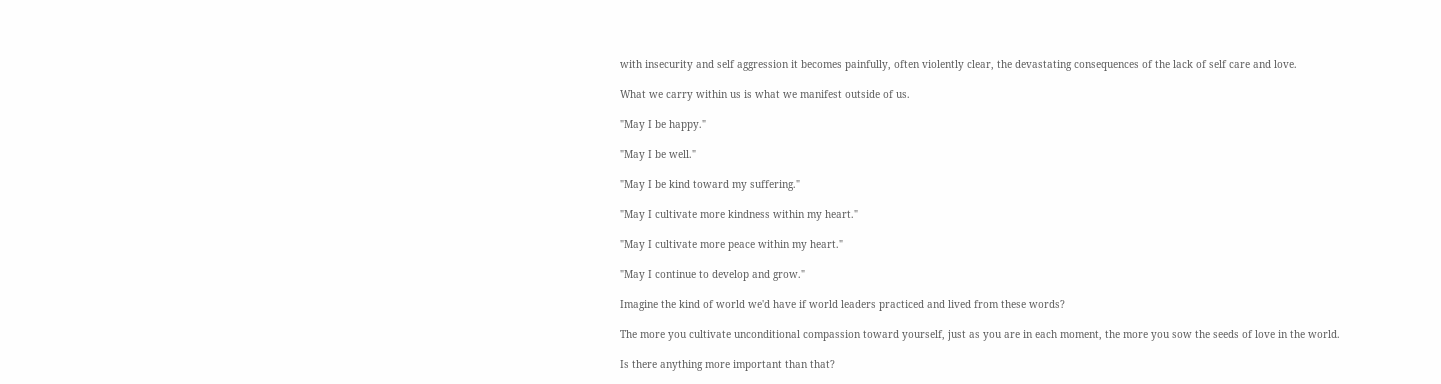with insecurity and self aggression it becomes painfully, often violently clear, the devastating consequences of the lack of self care and love.

What we carry within us is what we manifest outside of us.

"May I be happy."

"May I be well."

"May I be kind toward my suffering."

"May I cultivate more kindness within my heart."

"May I cultivate more peace within my heart."

"May I continue to develop and grow."

Imagine the kind of world we'd have if world leaders practiced and lived from these words?

The more you cultivate unconditional compassion toward yourself, just as you are in each moment, the more you sow the seeds of love in the world.

Is there anything more important than that?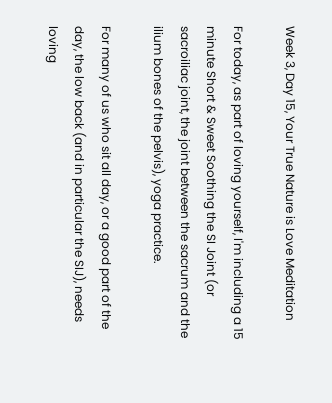Week 3, Day 15, Your True Nature is Love Meditation

For today, as part of loving yourself, I'm including a 15 minute Short & Sweet Soothing the SI Joint (or sacroiliac joint, the joint between the sacrum and the ilium bones of the pelvis), yoga practice.

For many of us who sit all day, or a good part of the day, the low back (and in particular the SIJ), needs loving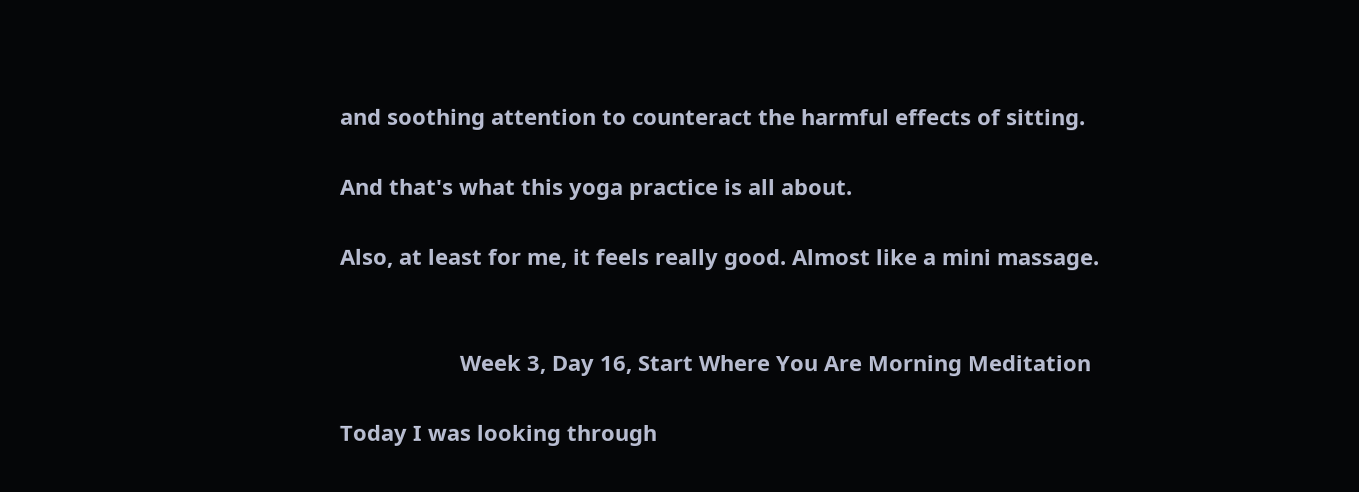and soothing attention to counteract the harmful effects of sitting.

And that's what this yoga practice is all about.

Also, at least for me, it feels really good. Almost like a mini massage.


                    Week 3, Day 16, Start Where You Are Morning Meditation

Today I was looking through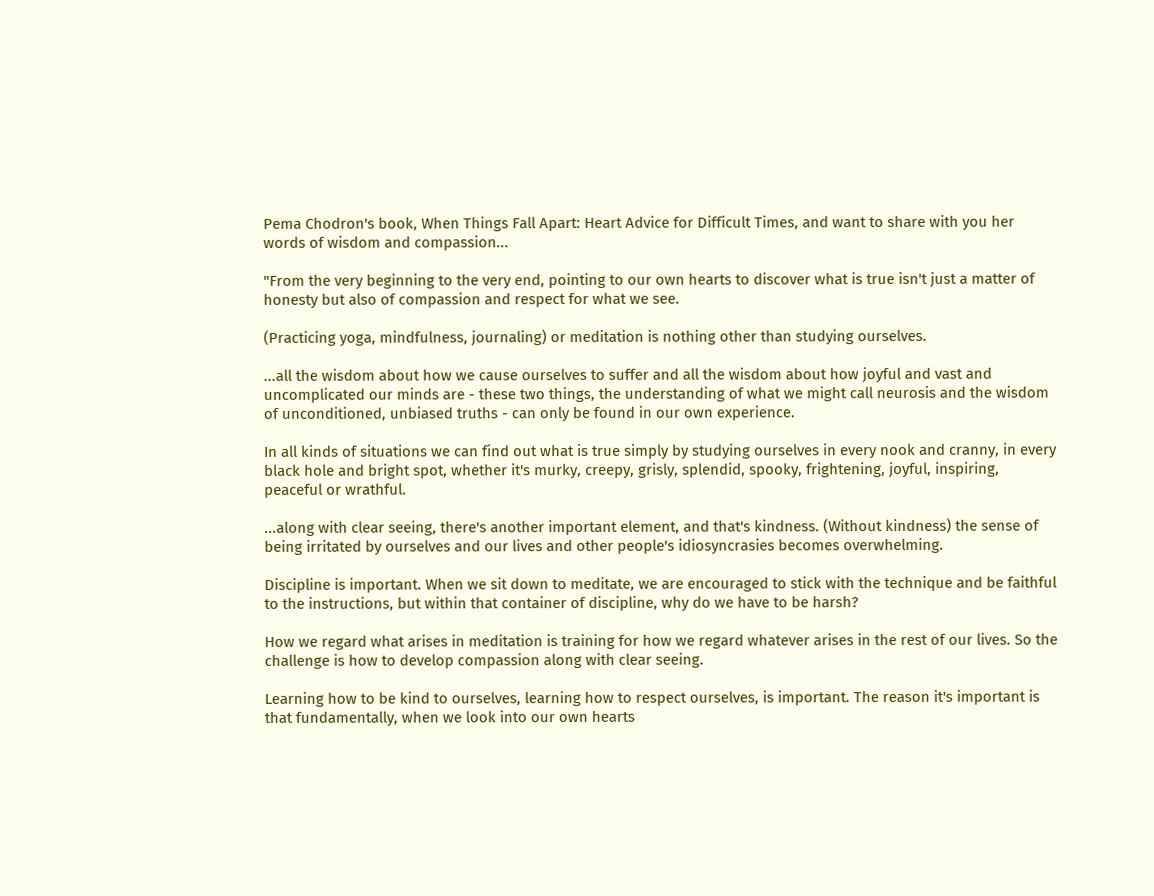Pema Chodron's book, When Things Fall Apart: Heart Advice for Difficult Times, and want to share with you her words of wisdom and compassion...

"From the very beginning to the very end, pointing to our own hearts to discover what is true isn't just a matter of honesty but also of compassion and respect for what we see.

(Practicing yoga, mindfulness, journaling) or meditation is nothing other than studying ourselves.

...all the wisdom about how we cause ourselves to suffer and all the wisdom about how joyful and vast and uncomplicated our minds are - these two things, the understanding of what we might call neurosis and the wisdom of unconditioned, unbiased truths - can only be found in our own experience.

In all kinds of situations we can find out what is true simply by studying ourselves in every nook and cranny, in every black hole and bright spot, whether it's murky, creepy, grisly, splendid, spooky, frightening, joyful, inspiring, peaceful or wrathful.

...along with clear seeing, there's another important element, and that's kindness. (Without kindness) the sense of being irritated by ourselves and our lives and other people's idiosyncrasies becomes overwhelming.

Discipline is important. When we sit down to meditate, we are encouraged to stick with the technique and be faithful to the instructions, but within that container of discipline, why do we have to be harsh?

How we regard what arises in meditation is training for how we regard whatever arises in the rest of our lives. So the challenge is how to develop compassion along with clear seeing.

Learning how to be kind to ourselves, learning how to respect ourselves, is important. The reason it's important is that fundamentally, when we look into our own hearts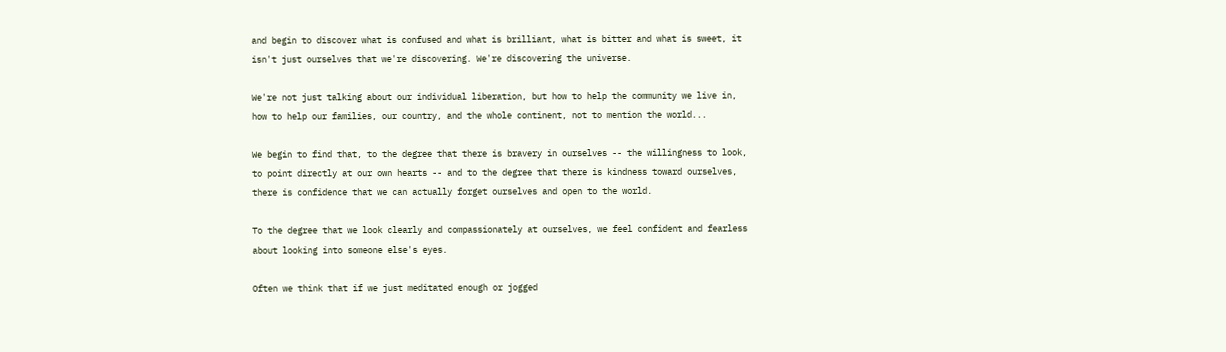and begin to discover what is confused and what is brilliant, what is bitter and what is sweet, it isn't just ourselves that we're discovering. We're discovering the universe.

We're not just talking about our individual liberation, but how to help the community we live in, how to help our families, our country, and the whole continent, not to mention the world...

We begin to find that, to the degree that there is bravery in ourselves -- the willingness to look, to point directly at our own hearts -- and to the degree that there is kindness toward ourselves, there is confidence that we can actually forget ourselves and open to the world.

To the degree that we look clearly and compassionately at ourselves, we feel confident and fearless about looking into someone else's eyes.

Often we think that if we just meditated enough or jogged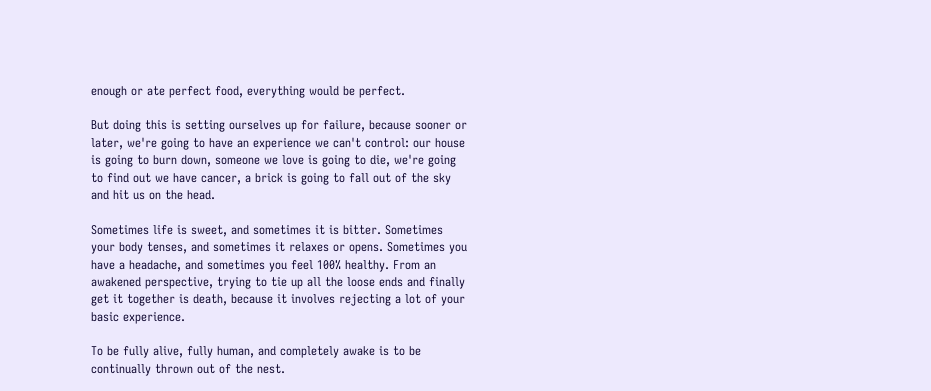enough or ate perfect food, everything would be perfect.

But doing this is setting ourselves up for failure, because sooner or later, we're going to have an experience we can't control: our house is going to burn down, someone we love is going to die, we're going to find out we have cancer, a brick is going to fall out of the sky and hit us on the head.

Sometimes life is sweet, and sometimes it is bitter. Sometimes your body tenses, and sometimes it relaxes or opens. Sometimes you have a headache, and sometimes you feel 100% healthy. From an awakened perspective, trying to tie up all the loose ends and finally get it together is death, because it involves rejecting a lot of your basic experience.

To be fully alive, fully human, and completely awake is to be continually thrown out of the nest.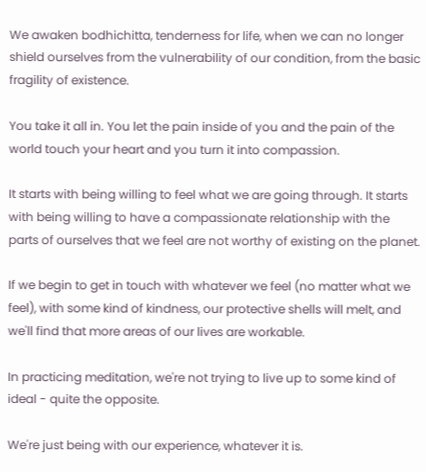We awaken bodhichitta, tenderness for life, when we can no longer shield ourselves from the vulnerability of our condition, from the basic fragility of existence.

You take it all in. You let the pain inside of you and the pain of the world touch your heart and you turn it into compassion.

It starts with being willing to feel what we are going through. It starts with being willing to have a compassionate relationship with the parts of ourselves that we feel are not worthy of existing on the planet.

If we begin to get in touch with whatever we feel (no matter what we feel), with some kind of kindness, our protective shells will melt, and we'll find that more areas of our lives are workable.

In practicing meditation, we're not trying to live up to some kind of ideal - quite the opposite.

We're just being with our experience, whatever it is.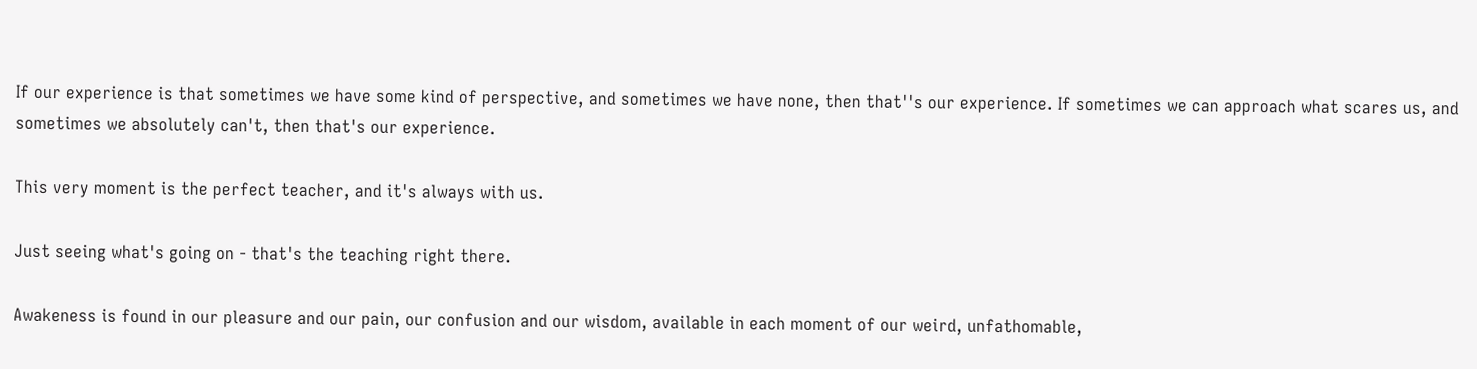If our experience is that sometimes we have some kind of perspective, and sometimes we have none, then that''s our experience. If sometimes we can approach what scares us, and sometimes we absolutely can't, then that's our experience.

This very moment is the perfect teacher, and it's always with us.

Just seeing what's going on - that's the teaching right there.

Awakeness is found in our pleasure and our pain, our confusion and our wisdom, available in each moment of our weird, unfathomable,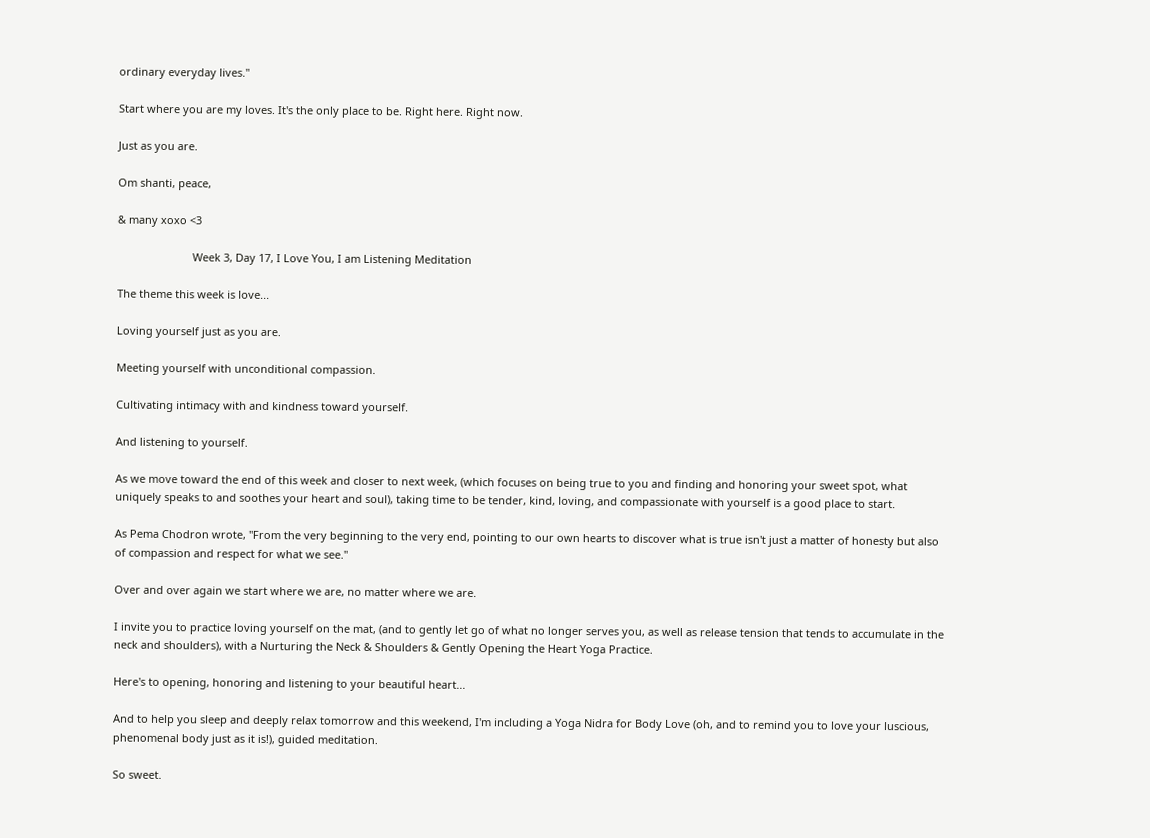ordinary everyday lives."

Start where you are my loves. It's the only place to be. Right here. Right now.

Just as you are.

Om shanti, peace,

& many xoxo <3

                         Week 3, Day 17, I Love You, I am Listening Meditation

The theme this week is love...

Loving yourself just as you are.

Meeting yourself with unconditional compassion.

Cultivating intimacy with and kindness toward yourself.

And listening to yourself.

As we move toward the end of this week and closer to next week, (which focuses on being true to you and finding and honoring your sweet spot, what uniquely speaks to and soothes your heart and soul), taking time to be tender, kind, loving, and compassionate with yourself is a good place to start.

As Pema Chodron wrote, "From the very beginning to the very end, pointing to our own hearts to discover what is true isn't just a matter of honesty but also of compassion and respect for what we see."

Over and over again we start where we are, no matter where we are.

I invite you to practice loving yourself on the mat, (and to gently let go of what no longer serves you, as well as release tension that tends to accumulate in the neck and shoulders), with a Nurturing the Neck & Shoulders & Gently Opening the Heart Yoga Practice.

Here's to opening, honoring and listening to your beautiful heart...

And to help you sleep and deeply relax tomorrow and this weekend, I'm including a Yoga Nidra for Body Love (oh, and to remind you to love your luscious, phenomenal body just as it is!), guided meditation.

So sweet.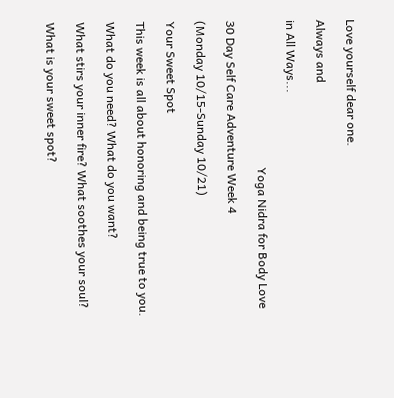Love yourself dear one.

Always and

in All Ways...

                                                 Yoga Nidra for Body Love

30 Day Self Care Adventure Week 4

(Monday 10/15-Sunday 10/21)

Your Sweet Spot

This week is all about honoring and being true to you.

What do you need? What do you want?

What stirs your inner fire? What soothes your soul?

What is your sweet spot?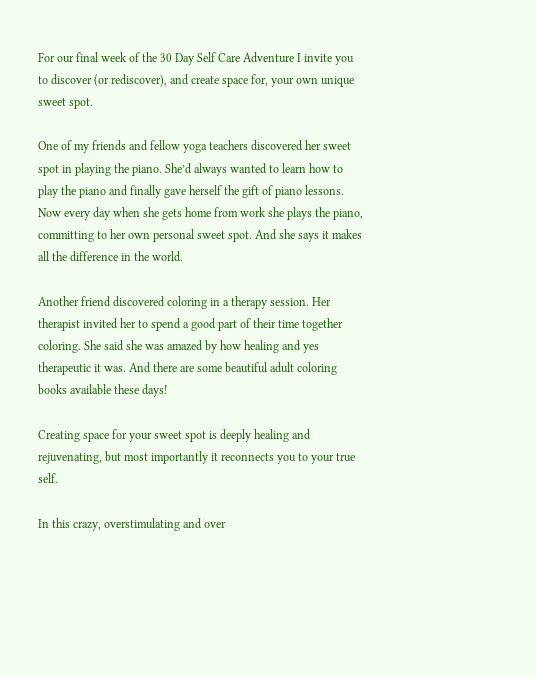For our final week of the 30 Day Self Care Adventure I invite you to discover (or rediscover), and create space for, your own unique sweet spot.

One of my friends and fellow yoga teachers discovered her sweet spot in playing the piano. She’d always wanted to learn how to play the piano and finally gave herself the gift of piano lessons. Now every day when she gets home from work she plays the piano, committing to her own personal sweet spot. And she says it makes all the difference in the world.

Another friend discovered coloring in a therapy session. Her therapist invited her to spend a good part of their time together coloring. She said she was amazed by how healing and yes therapeutic it was. And there are some beautiful adult coloring books available these days!

Creating space for your sweet spot is deeply healing and rejuvenating, but most importantly it reconnects you to your true self.

In this crazy, overstimulating and over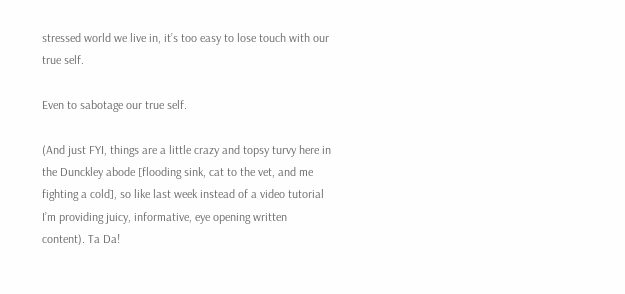stressed world we live in, it’s too easy to lose touch with our true self.

Even to sabotage our true self.

(And just FYI, things are a little crazy and topsy turvy here in the Dunckley abode [flooding sink, cat to the vet, and me fighting a cold], so like last week instead of a video tutorial I’m providing juicy, informative, eye opening written content). Ta Da!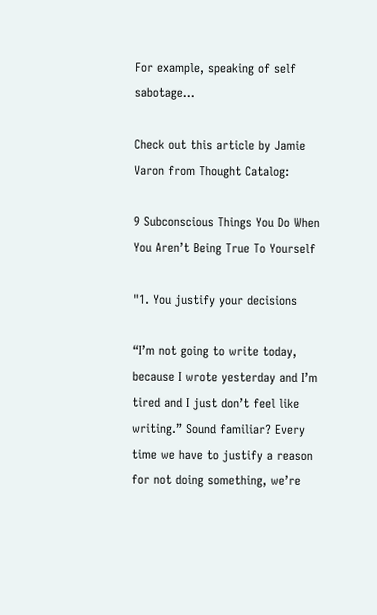For example, speaking of self sabotage...

Check out this article by Jamie Varon from Thought Catalog:

9 Subconscious Things You Do When You Aren’t Being True To Yourself

"1. You justify your decisions

“I’m not going to write today, because I wrote yesterday and I’m tired and I just don’t feel like writing.” Sound familiar? Every time we have to justify a reason for not doing something, we’re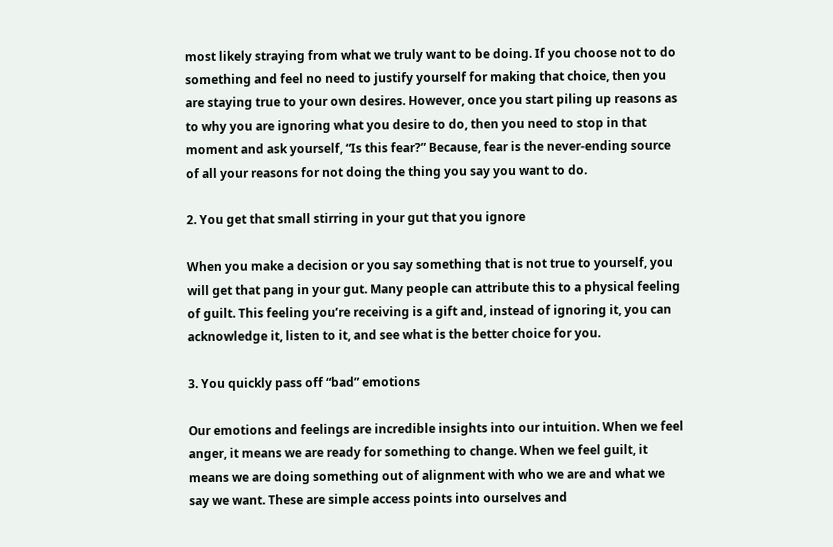most likely straying from what we truly want to be doing. If you choose not to do something and feel no need to justify yourself for making that choice, then you are staying true to your own desires. However, once you start piling up reasons as to why you are ignoring what you desire to do, then you need to stop in that moment and ask yourself, “Is this fear?” Because, fear is the never-ending source of all your reasons for not doing the thing you say you want to do.

2. You get that small stirring in your gut that you ignore

When you make a decision or you say something that is not true to yourself, you will get that pang in your gut. Many people can attribute this to a physical feeling of guilt. This feeling you’re receiving is a gift and, instead of ignoring it, you can acknowledge it, listen to it, and see what is the better choice for you.

3. You quickly pass off “bad” emotions

Our emotions and feelings are incredible insights into our intuition. When we feel anger, it means we are ready for something to change. When we feel guilt, it means we are doing something out of alignment with who we are and what we say we want. These are simple access points into ourselves and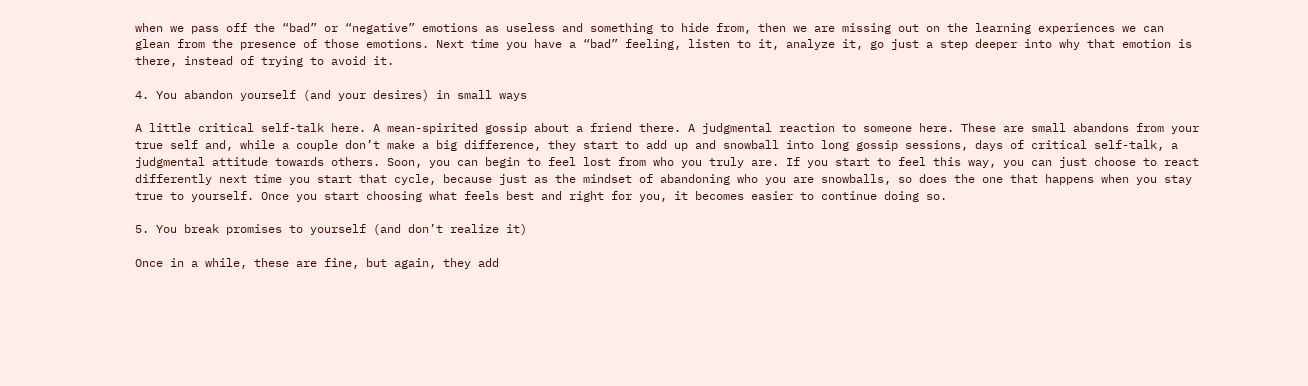when we pass off the “bad” or “negative” emotions as useless and something to hide from, then we are missing out on the learning experiences we can glean from the presence of those emotions. Next time you have a “bad” feeling, listen to it, analyze it, go just a step deeper into why that emotion is there, instead of trying to avoid it.

4. You abandon yourself (and your desires) in small ways

A little critical self-talk here. A mean-spirited gossip about a friend there. A judgmental reaction to someone here. These are small abandons from your true self and, while a couple don’t make a big difference, they start to add up and snowball into long gossip sessions, days of critical self-talk, a judgmental attitude towards others. Soon, you can begin to feel lost from who you truly are. If you start to feel this way, you can just choose to react differently next time you start that cycle, because just as the mindset of abandoning who you are snowballs, so does the one that happens when you stay true to yourself. Once you start choosing what feels best and right for you, it becomes easier to continue doing so.

5. You break promises to yourself (and don’t realize it)

Once in a while, these are fine, but again, they add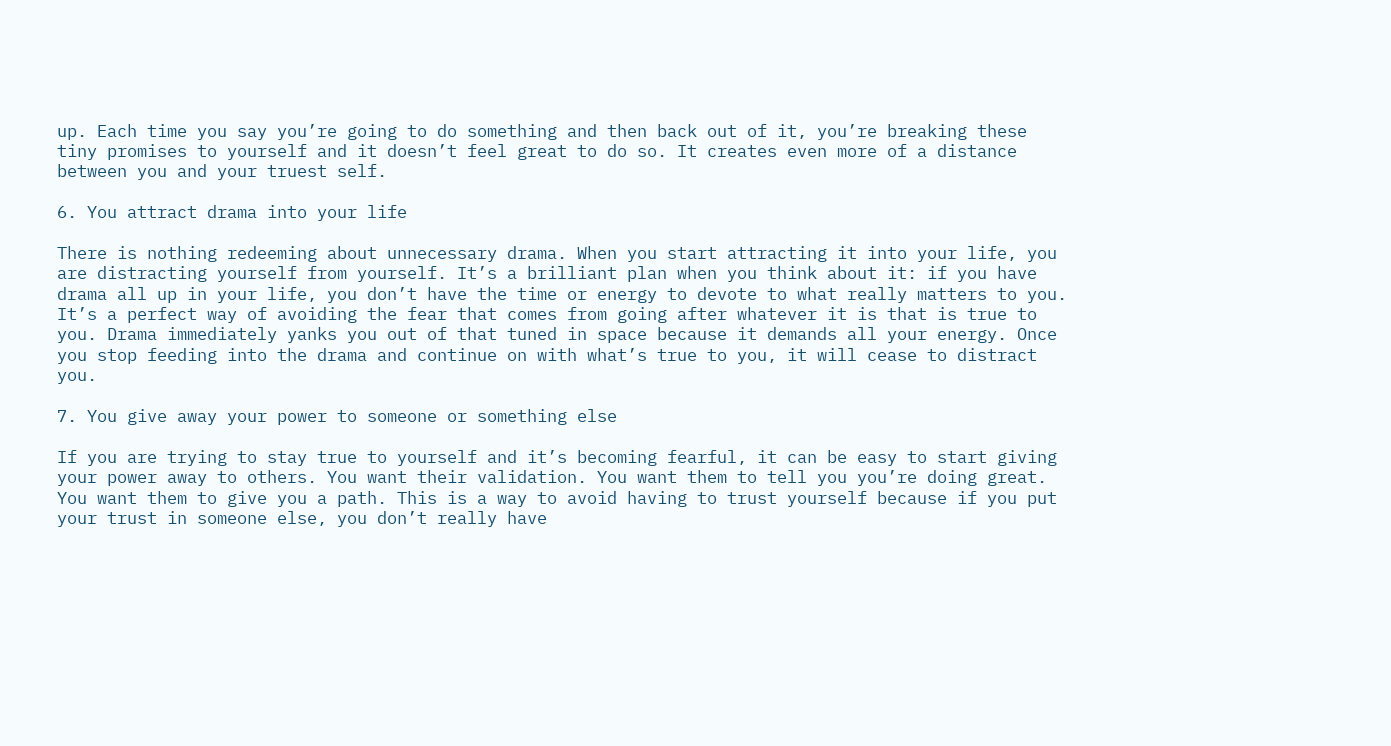up. Each time you say you’re going to do something and then back out of it, you’re breaking these tiny promises to yourself and it doesn’t feel great to do so. It creates even more of a distance between you and your truest self.

6. You attract drama into your life

There is nothing redeeming about unnecessary drama. When you start attracting it into your life, you are distracting yourself from yourself. It’s a brilliant plan when you think about it: if you have drama all up in your life, you don’t have the time or energy to devote to what really matters to you. It’s a perfect way of avoiding the fear that comes from going after whatever it is that is true to you. Drama immediately yanks you out of that tuned in space because it demands all your energy. Once you stop feeding into the drama and continue on with what’s true to you, it will cease to distract you.

7. You give away your power to someone or something else

If you are trying to stay true to yourself and it’s becoming fearful, it can be easy to start giving your power away to others. You want their validation. You want them to tell you you’re doing great. You want them to give you a path. This is a way to avoid having to trust yourself because if you put your trust in someone else, you don’t really have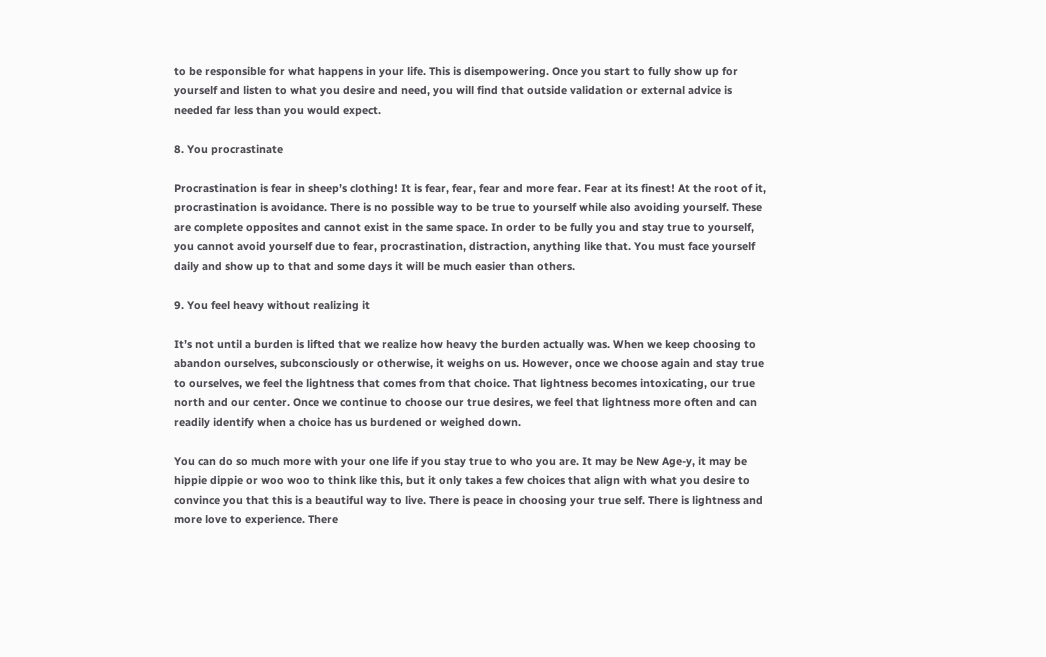to be responsible for what happens in your life. This is disempowering. Once you start to fully show up for yourself and listen to what you desire and need, you will find that outside validation or external advice is needed far less than you would expect.

8. You procrastinate

Procrastination is fear in sheep’s clothing! It is fear, fear, fear and more fear. Fear at its finest! At the root of it, procrastination is avoidance. There is no possible way to be true to yourself while also avoiding yourself. These are complete opposites and cannot exist in the same space. In order to be fully you and stay true to yourself, you cannot avoid yourself due to fear, procrastination, distraction, anything like that. You must face yourself daily and show up to that and some days it will be much easier than others.

9. You feel heavy without realizing it

It’s not until a burden is lifted that we realize how heavy the burden actually was. When we keep choosing to abandon ourselves, subconsciously or otherwise, it weighs on us. However, once we choose again and stay true to ourselves, we feel the lightness that comes from that choice. That lightness becomes intoxicating, our true north and our center. Once we continue to choose our true desires, we feel that lightness more often and can readily identify when a choice has us burdened or weighed down.

You can do so much more with your one life if you stay true to who you are. It may be New Age-y, it may be hippie dippie or woo woo to think like this, but it only takes a few choices that align with what you desire to convince you that this is a beautiful way to live. There is peace in choosing your true self. There is lightness and more love to experience. There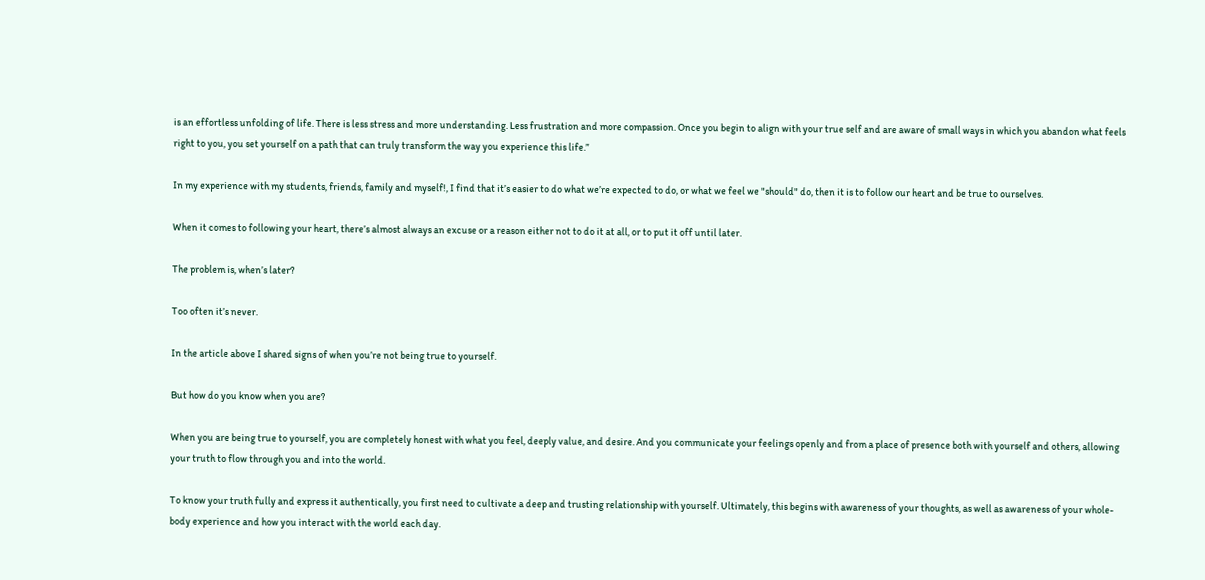is an effortless unfolding of life. There is less stress and more understanding. Less frustration and more compassion. Once you begin to align with your true self and are aware of small ways in which you abandon what feels right to you, you set yourself on a path that can truly transform the way you experience this life.”

In my experience with my students, friends, family and myself!, I find that it’s easier to do what we’re expected to do, or what we feel we "should" do, then it is to follow our heart and be true to ourselves.

When it comes to following your heart, there’s almost always an excuse or a reason either not to do it at all, or to put it off until later.

The problem is, when’s later?

Too often it’s never.

In the article above I shared signs of when you’re not being true to yourself.

But how do you know when you are?

When you are being true to yourself, you are completely honest with what you feel, deeply value, and desire. And you communicate your feelings openly and from a place of presence both with yourself and others, allowing your truth to flow through you and into the world.

To know your truth fully and express it authentically, you first need to cultivate a deep and trusting relationship with yourself. Ultimately, this begins with awareness of your thoughts, as well as awareness of your whole-body experience and how you interact with the world each day.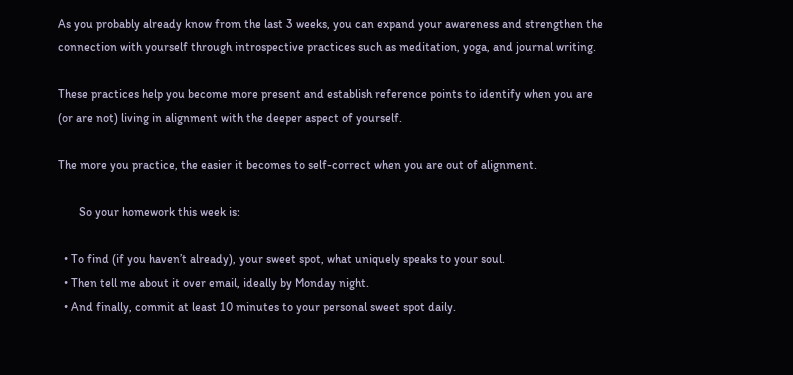As you probably already know from the last 3 weeks, you can expand your awareness and strengthen the connection with yourself through introspective practices such as meditation, yoga, and journal writing.

These practices help you become more present and establish reference points to identify when you are (or are not) living in alignment with the deeper aspect of yourself.

The more you practice, the easier it becomes to self-correct when you are out of alignment.

       So your homework this week is:

  • To find (if you haven’t already), your sweet spot, what uniquely speaks to your soul.
  • Then tell me about it over email, ideally by Monday night.
  • And finally, commit at least 10 minutes to your personal sweet spot daily.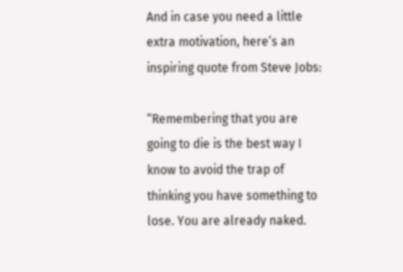And in case you need a little extra motivation, here’s an inspiring quote from Steve Jobs:

“Remembering that you are going to die is the best way I know to avoid the trap of thinking you have something to lose. You are already naked.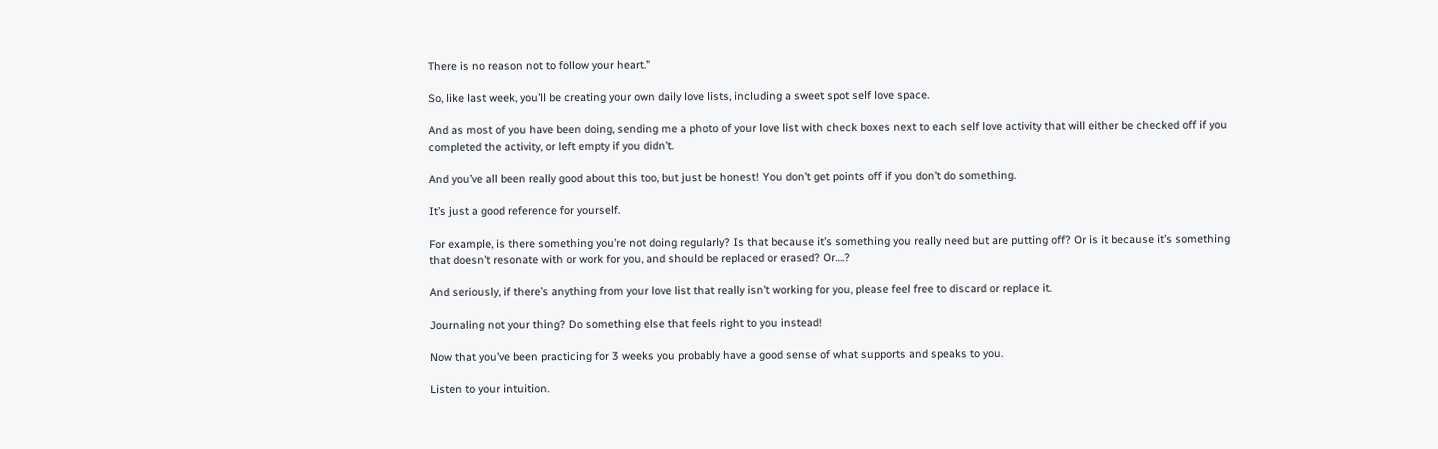There is no reason not to follow your heart.”

So, like last week, you’ll be creating your own daily love lists, including a sweet spot self love space.

And as most of you have been doing, sending me a photo of your love list with check boxes next to each self love activity that will either be checked off if you completed the activity, or left empty if you didn’t.

And you’ve all been really good about this too, but just be honest! You don’t get points off if you don’t do something.

It’s just a good reference for yourself.

For example, is there something you’re not doing regularly? Is that because it’s something you really need but are putting off? Or is it because it’s something that doesn’t resonate with or work for you, and should be replaced or erased? Or….?

And seriously, if there’s anything from your love list that really isn’t working for you, please feel free to discard or replace it.

Journaling not your thing? Do something else that feels right to you instead!

Now that you’ve been practicing for 3 weeks you probably have a good sense of what supports and speaks to you.

Listen to your intuition.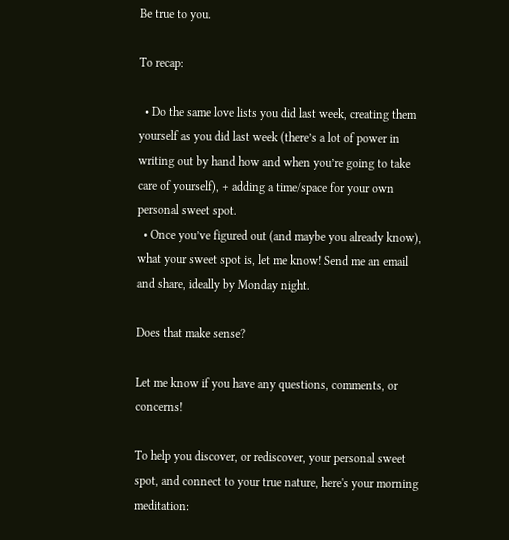Be true to you.

To recap:

  • Do the same love lists you did last week, creating them yourself as you did last week (there’s a lot of power in writing out by hand how and when you’re going to take care of yourself), + adding a time/space for your own personal sweet spot.
  • Once you’ve figured out (and maybe you already know), what your sweet spot is, let me know! Send me an email and share, ideally by Monday night.

Does that make sense?

Let me know if you have any questions, comments, or concerns!

To help you discover, or rediscover, your personal sweet spot, and connect to your true nature, here's your morning meditation: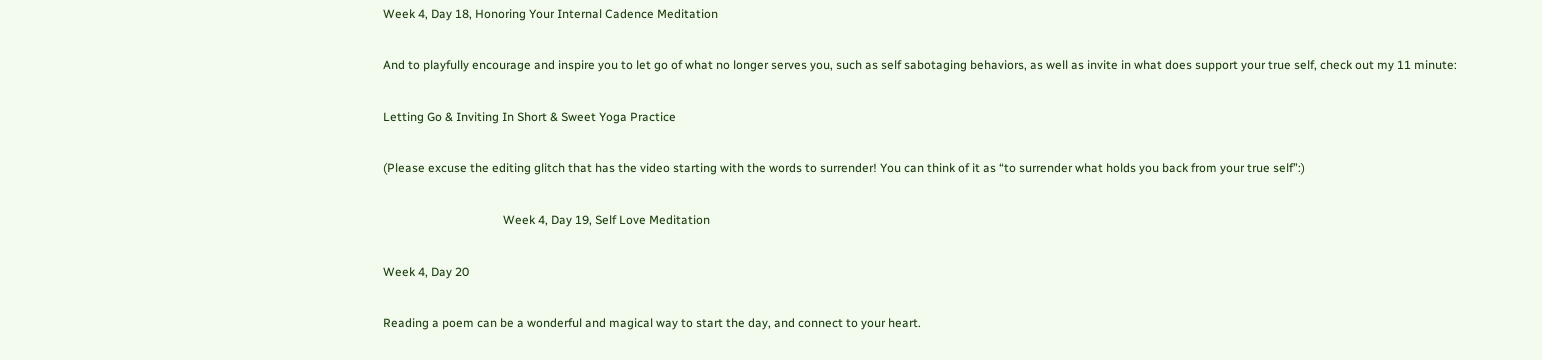Week 4, Day 18, Honoring Your Internal Cadence Meditation

And to playfully encourage and inspire you to let go of what no longer serves you, such as self sabotaging behaviors, as well as invite in what does support your true self, check out my 11 minute:

Letting Go & Inviting In Short & Sweet Yoga Practice

(Please excuse the editing glitch that has the video starting with the words to surrender! You can think of it as “to surrender what holds you back from your true self”:)

                                        Week 4, Day 19, Self Love Meditation

Week 4, Day 20

Reading a poem can be a wonderful and magical way to start the day, and connect to your heart.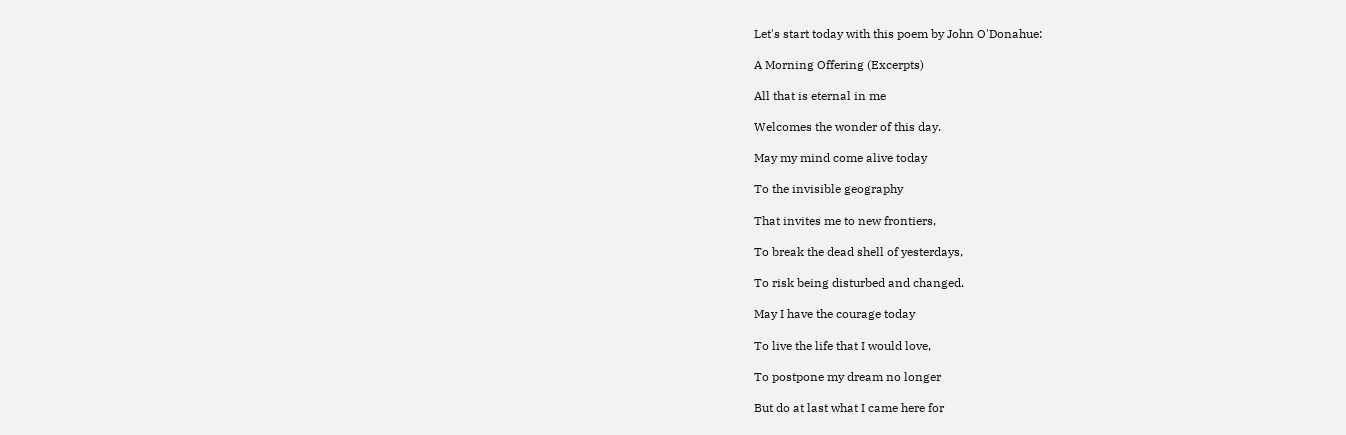Let's start today with this poem by John O'Donahue:

A Morning Offering (Excerpts)

All that is eternal in me

Welcomes the wonder of this day.

May my mind come alive today

To the invisible geography

That invites me to new frontiers,

To break the dead shell of yesterdays,

To risk being disturbed and changed.

May I have the courage today

To live the life that I would love,

To postpone my dream no longer

But do at last what I came here for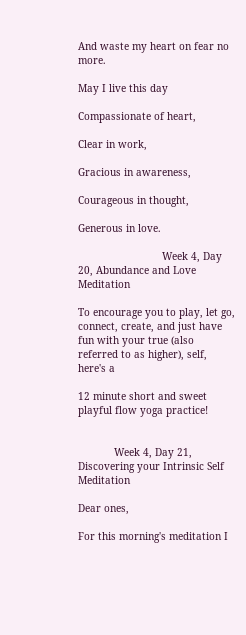And waste my heart on fear no more.

May I live this day

Compassionate of heart,

Clear in work,

Gracious in awareness,

Courageous in thought,

Generous in love.

                            Week 4, Day 20, Abundance and Love Meditation

To encourage you to play, let go, connect, create, and just have fun with your true (also referred to as higher), self, here's a

12 minute short and sweet playful flow yoga practice!


            Week 4, Day 21, Discovering your Intrinsic Self Meditation

Dear ones,

For this morning's meditation I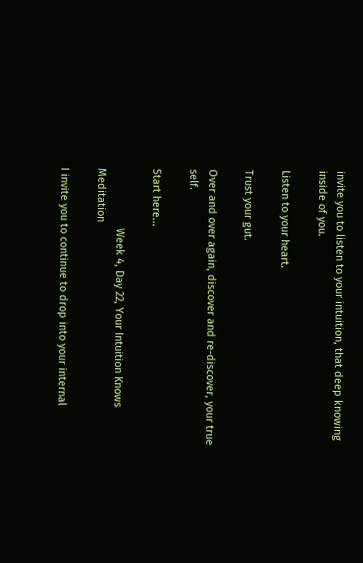invite you to listen to your intuition, that deep knowing inside of you.

Listen to your heart.

Trust your gut.

Over and over again, discover and re-discover, your true self.

Start here...

                    Week 4, Day 22, Your Intuition Knows Meditation

I invite you to continue to drop into your internal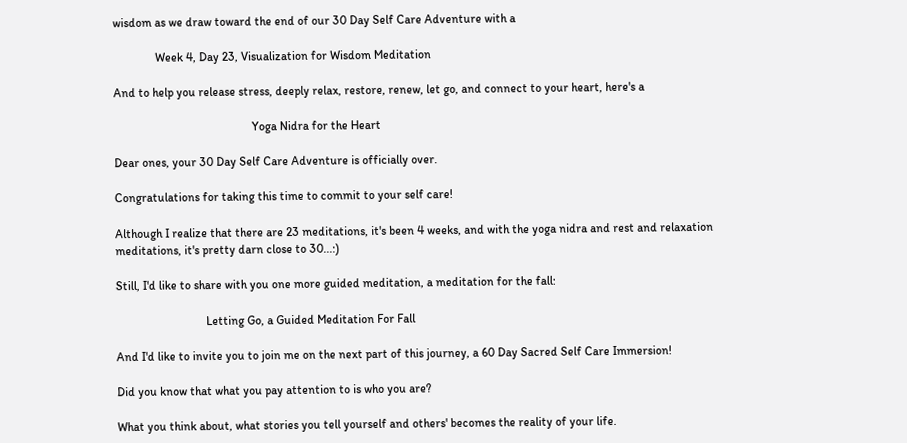wisdom as we draw toward the end of our 30 Day Self Care Adventure with a

              Week 4, Day 23, Visualization for Wisdom Meditation

And to help you release stress, deeply relax, restore, renew, let go, and connect to your heart, here's a

                                              Yoga Nidra for the Heart

Dear ones, your 30 Day Self Care Adventure is officially over.

Congratulations for taking this time to commit to your self care!

Although I realize that there are 23 meditations, it's been 4 weeks, and with the yoga nidra and rest and relaxation meditations, it's pretty darn close to 30...:)

Still, I'd like to share with you one more guided meditation, a meditation for the fall:

                              Letting Go, a Guided Meditation For Fall

And I'd like to invite you to join me on the next part of this journey, a 60 Day Sacred Self Care Immersion!

Did you know that what you pay attention to is who you are?

What you think about, what stories you tell yourself and others' becomes the reality of your life.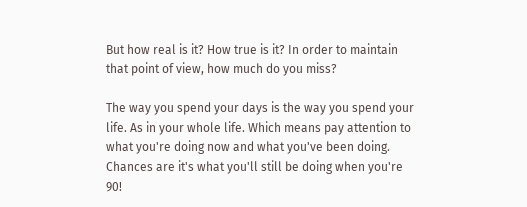But how real is it? How true is it? In order to maintain that point of view, how much do you miss?

The way you spend your days is the way you spend your life. As in your whole life. Which means pay attention to what you're doing now and what you've been doing. Chances are it's what you'll still be doing when you're 90!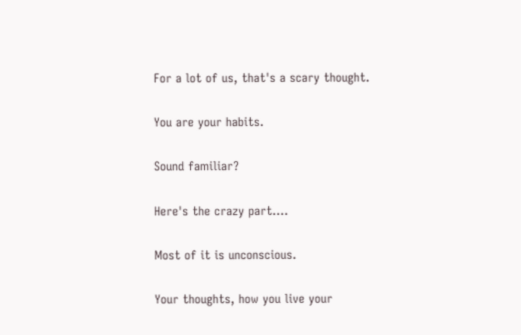For a lot of us, that's a scary thought.

You are your habits.

Sound familiar?

Here's the crazy part....

Most of it is unconscious.

Your thoughts, how you live your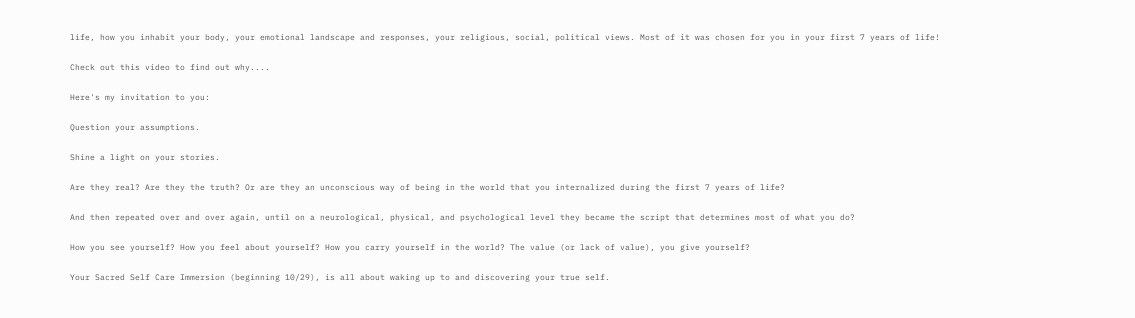life, how you inhabit your body, your emotional landscape and responses, your religious, social, political views. Most of it was chosen for you in your first 7 years of life!

Check out this video to find out why....

Here's my invitation to you:

Question your assumptions.

Shine a light on your stories.

Are they real? Are they the truth? Or are they an unconscious way of being in the world that you internalized during the first 7 years of life?

And then repeated over and over again, until on a neurological, physical, and psychological level they became the script that determines most of what you do?

How you see yourself? How you feel about yourself? How you carry yourself in the world? The value (or lack of value), you give yourself?

Your Sacred Self Care Immersion (beginning 10/29), is all about waking up to and discovering your true self.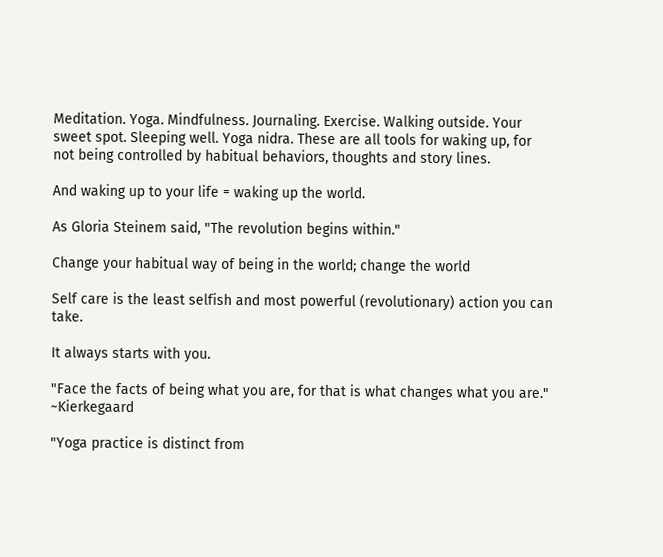Meditation. Yoga. Mindfulness. Journaling. Exercise. Walking outside. Your sweet spot. Sleeping well. Yoga nidra. These are all tools for waking up, for not being controlled by habitual behaviors, thoughts and story lines.

And waking up to your life = waking up the world.

As Gloria Steinem said, "The revolution begins within."

Change your habitual way of being in the world; change the world

Self care is the least selfish and most powerful (revolutionary) action you can take.

It always starts with you.

"Face the facts of being what you are, for that is what changes what you are." ~Kierkegaard

"Yoga practice is distinct from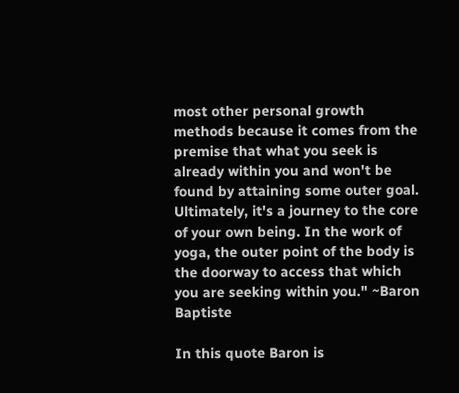most other personal growth methods because it comes from the premise that what you seek is already within you and won't be found by attaining some outer goal. Ultimately, it's a journey to the core of your own being. In the work of yoga, the outer point of the body is the doorway to access that which you are seeking within you." ~Baron Baptiste

In this quote Baron is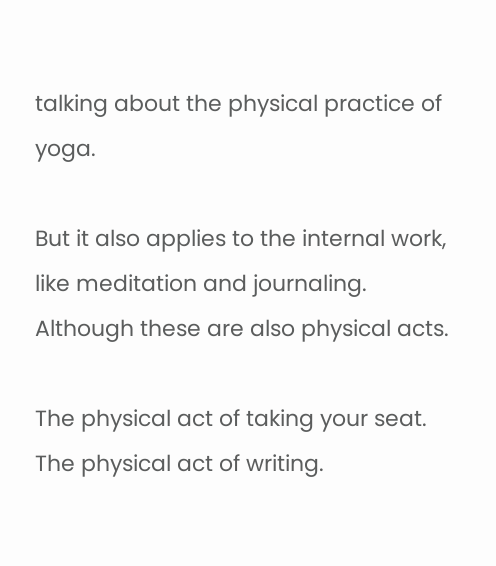talking about the physical practice of yoga.

But it also applies to the internal work, like meditation and journaling. Although these are also physical acts.

The physical act of taking your seat. The physical act of writing.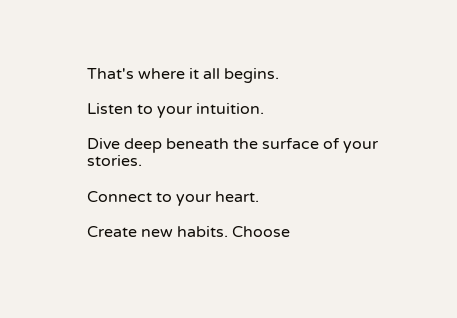That's where it all begins.

Listen to your intuition.

Dive deep beneath the surface of your stories.

Connect to your heart.

Create new habits. Choose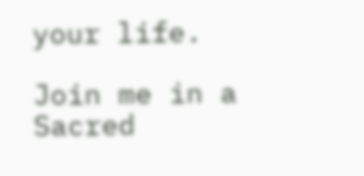your life.

Join me in a Sacred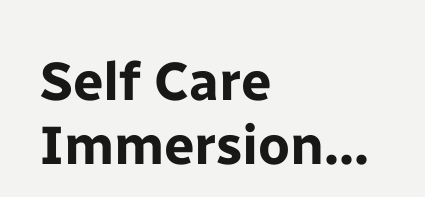Self Care Immersion...